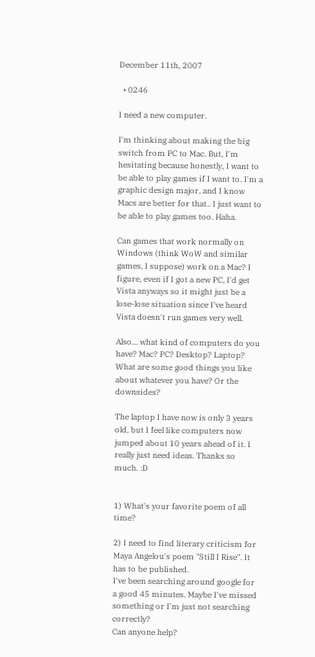December 11th, 2007

  • 0246

I need a new computer.

I'm thinking about making the big switch from PC to Mac. But, I'm hesitating because honestly, I want to be able to play games if I want to. I'm a graphic design major, and I know Macs are better for that.. I just want to be able to play games too. Haha.

Can games that work normally on Windows (think WoW and similar games, I suppose) work on a Mac? I figure, even if I got a new PC, I'd get Vista anyways so it might just be a lose-lose situation since I've heard Vista doesn't run games very well.

Also... what kind of computers do you have? Mac? PC? Desktop? Laptop? What are some good things you like about whatever you have? Or the downsides?

The laptop I have now is only 3 years old, but I feel like computers now jumped about 10 years ahead of it. I really just need ideas. Thanks so much. :D


1) What's your favorite poem of all time?

2) I need to find literary criticism for Maya Angelou's poem "Still I Rise". It has to be published.
I've been searching around google for a good 45 minutes. Maybe I've missed something or I'm just not searching correctly?
Can anyone help?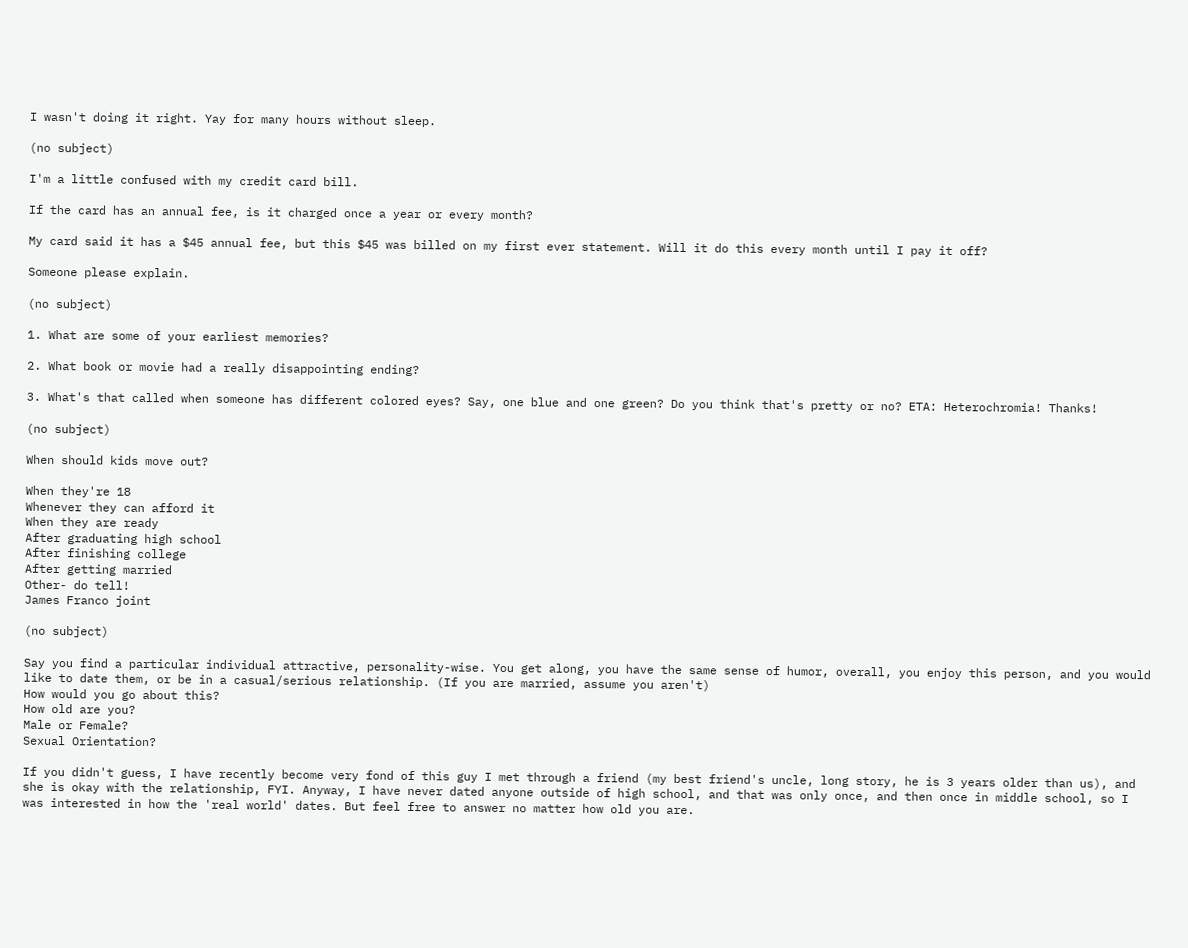I wasn't doing it right. Yay for many hours without sleep.

(no subject)

I'm a little confused with my credit card bill.

If the card has an annual fee, is it charged once a year or every month?

My card said it has a $45 annual fee, but this $45 was billed on my first ever statement. Will it do this every month until I pay it off?

Someone please explain.

(no subject)

1. What are some of your earliest memories?

2. What book or movie had a really disappointing ending?

3. What's that called when someone has different colored eyes? Say, one blue and one green? Do you think that's pretty or no? ETA: Heterochromia! Thanks!

(no subject)

When should kids move out?

When they're 18
Whenever they can afford it
When they are ready
After graduating high school
After finishing college
After getting married
Other- do tell!
James Franco joint

(no subject)

Say you find a particular individual attractive, personality-wise. You get along, you have the same sense of humor, overall, you enjoy this person, and you would like to date them, or be in a casual/serious relationship. (If you are married, assume you aren't)
How would you go about this?
How old are you?
Male or Female?
Sexual Orientation?

If you didn't guess, I have recently become very fond of this guy I met through a friend (my best friend's uncle, long story, he is 3 years older than us), and she is okay with the relationship, FYI. Anyway, I have never dated anyone outside of high school, and that was only once, and then once in middle school, so I was interested in how the 'real world' dates. But feel free to answer no matter how old you are.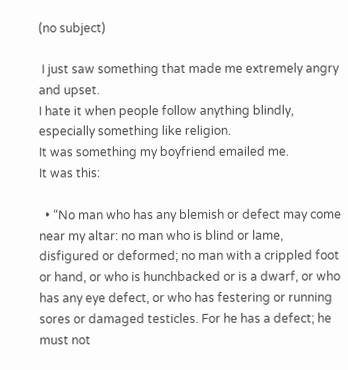(no subject)

 I just saw something that made me extremely angry and upset.
I hate it when people follow anything blindly, especially something like religion.
It was something my boyfriend emailed me.
It was this:

  • “No man who has any blemish or defect may come near my altar: no man who is blind or lame, disfigured or deformed; no man with a crippled foot or hand, or who is hunchbacked or is a dwarf, or who has any eye defect, or who has festering or running sores or damaged testicles. For he has a defect; he must not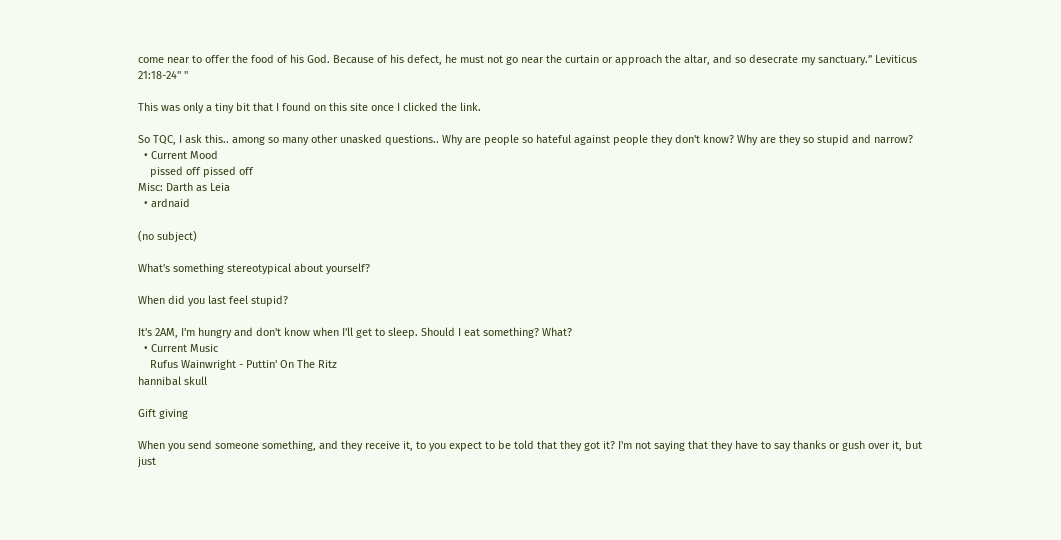come near to offer the food of his God. Because of his defect, he must not go near the curtain or approach the altar, and so desecrate my sanctuary.” Leviticus 21:18-24" "

This was only a tiny bit that I found on this site once I clicked the link.

So TQC, I ask this.. among so many other unasked questions.. Why are people so hateful against people they don't know? Why are they so stupid and narrow?
  • Current Mood
    pissed off pissed off
Misc: Darth as Leia
  • ardnaid

(no subject)

What's something stereotypical about yourself?

When did you last feel stupid?

It's 2AM, I'm hungry and don't know when I'll get to sleep. Should I eat something? What?
  • Current Music
    Rufus Wainwright - Puttin' On The Ritz
hannibal skull

Gift giving

When you send someone something, and they receive it, to you expect to be told that they got it? I'm not saying that they have to say thanks or gush over it, but just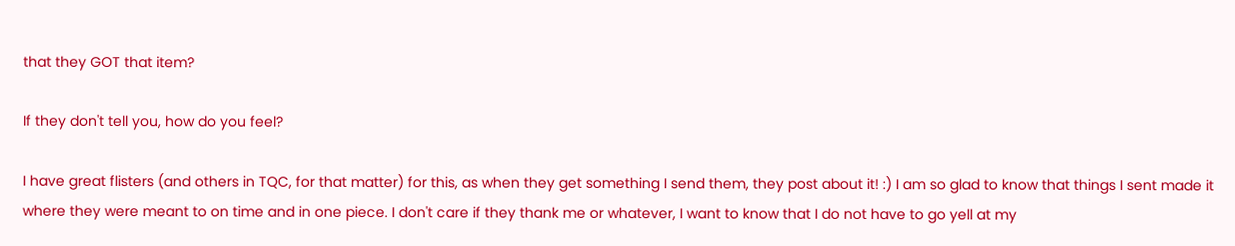that they GOT that item?

If they don't tell you, how do you feel?

I have great flisters (and others in TQC, for that matter) for this, as when they get something I send them, they post about it! :) I am so glad to know that things I sent made it where they were meant to on time and in one piece. I don't care if they thank me or whatever, I want to know that I do not have to go yell at my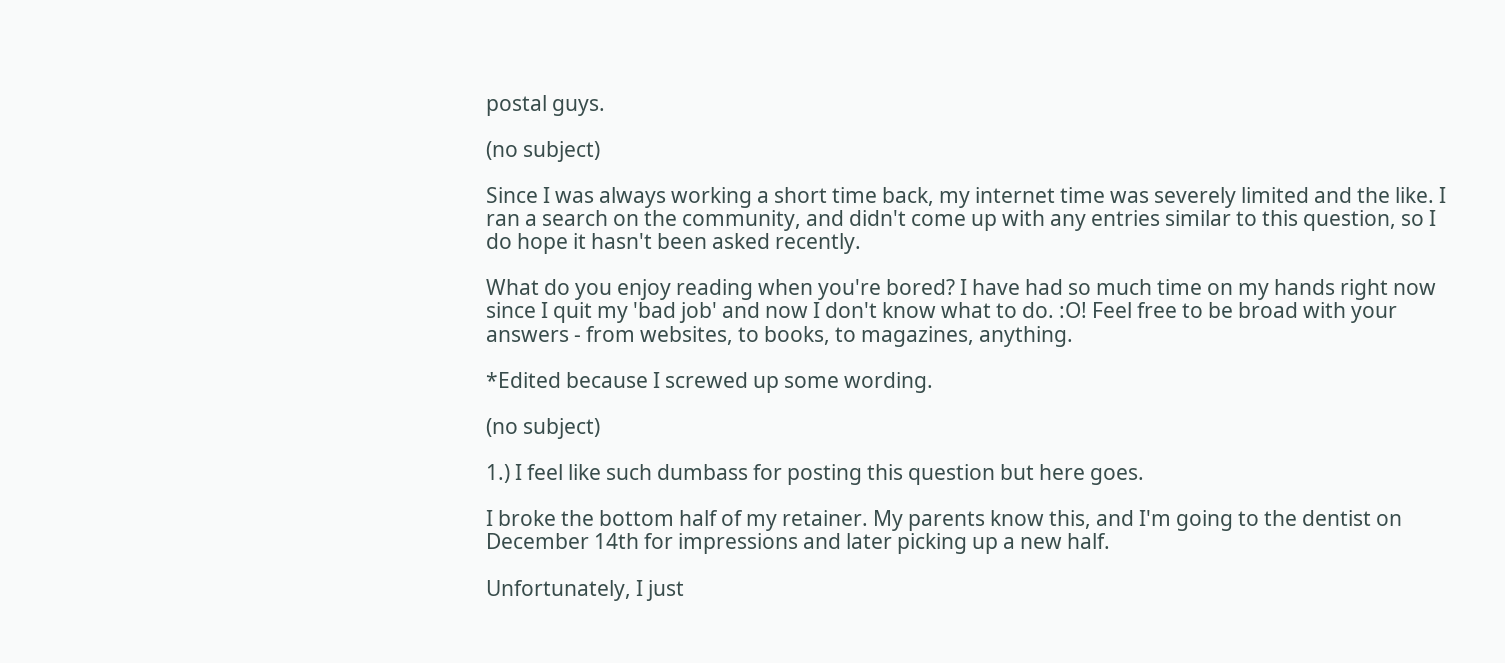postal guys.

(no subject)

Since I was always working a short time back, my internet time was severely limited and the like. I ran a search on the community, and didn't come up with any entries similar to this question, so I do hope it hasn't been asked recently.

What do you enjoy reading when you're bored? I have had so much time on my hands right now since I quit my 'bad job' and now I don't know what to do. :O! Feel free to be broad with your answers - from websites, to books, to magazines, anything.

*Edited because I screwed up some wording.

(no subject)

1.) I feel like such dumbass for posting this question but here goes.

I broke the bottom half of my retainer. My parents know this, and I'm going to the dentist on December 14th for impressions and later picking up a new half.

Unfortunately, I just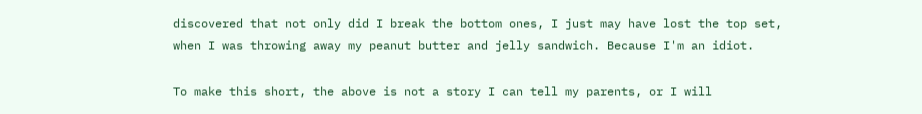discovered that not only did I break the bottom ones, I just may have lost the top set, when I was throwing away my peanut butter and jelly sandwich. Because I'm an idiot.

To make this short, the above is not a story I can tell my parents, or I will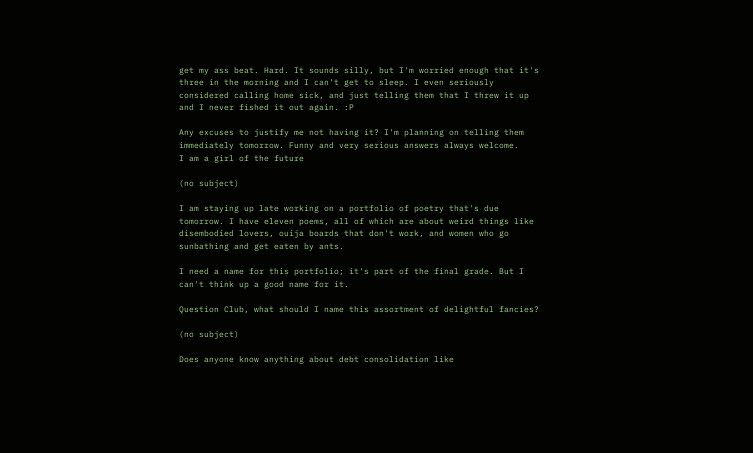get my ass beat. Hard. It sounds silly, but I'm worried enough that it's three in the morning and I can't get to sleep. I even seriously considered calling home sick, and just telling them that I threw it up and I never fished it out again. :P

Any excuses to justify me not having it? I'm planning on telling them immediately tomorrow. Funny and very serious answers always welcome.
I am a girl of the future

(no subject)

I am staying up late working on a portfolio of poetry that's due tomorrow. I have eleven poems, all of which are about weird things like disembodied lovers, ouija boards that don't work, and women who go sunbathing and get eaten by ants.

I need a name for this portfolio; it's part of the final grade. But I can't think up a good name for it.

Question Club, what should I name this assortment of delightful fancies?

(no subject)

Does anyone know anything about debt consolidation like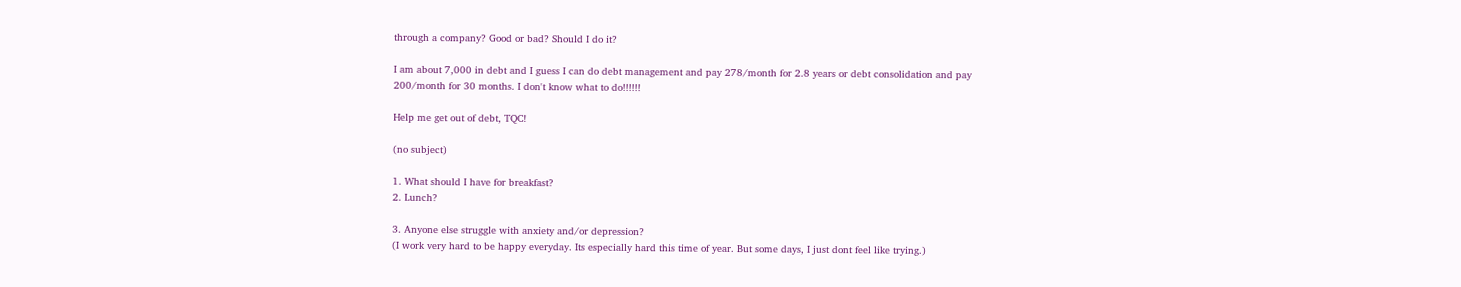through a company? Good or bad? Should I do it?

I am about 7,000 in debt and I guess I can do debt management and pay 278/month for 2.8 years or debt consolidation and pay 200/month for 30 months. I don't know what to do!!!!!!

Help me get out of debt, TQC!

(no subject)

1. What should I have for breakfast?
2. Lunch?

3. Anyone else struggle with anxiety and/or depression?
(I work very hard to be happy everyday. Its especially hard this time of year. But some days, I just dont feel like trying.)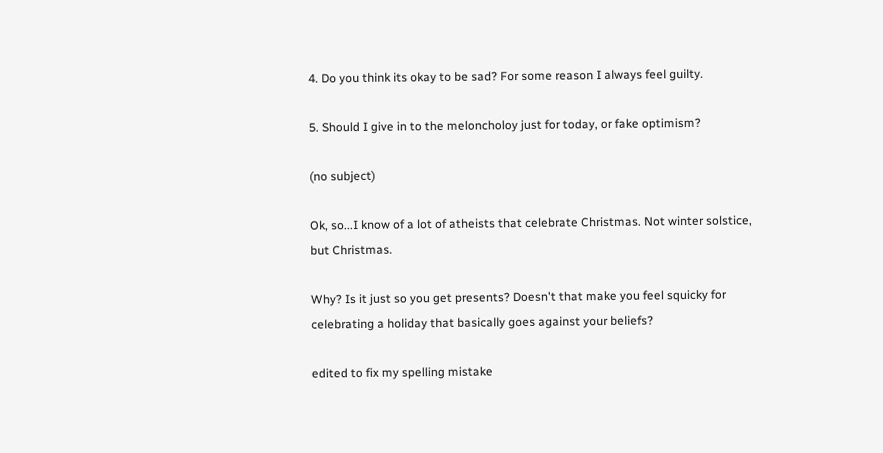4. Do you think its okay to be sad? For some reason I always feel guilty.

5. Should I give in to the meloncholoy just for today, or fake optimism?

(no subject)

Ok, so...I know of a lot of atheists that celebrate Christmas. Not winter solstice, but Christmas.

Why? Is it just so you get presents? Doesn't that make you feel squicky for celebrating a holiday that basically goes against your beliefs?

edited to fix my spelling mistake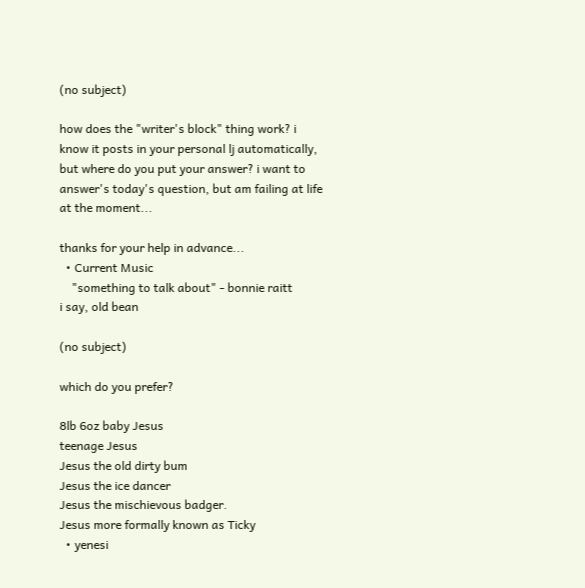(no subject)

how does the "writer's block" thing work? i know it posts in your personal lj automatically, but where do you put your answer? i want to answer's today's question, but am failing at life at the moment...

thanks for your help in advance...
  • Current Music
    "something to talk about" - bonnie raitt
i say, old bean

(no subject)

which do you prefer?

8lb 6oz baby Jesus
teenage Jesus
Jesus the old dirty bum
Jesus the ice dancer
Jesus the mischievous badger.
Jesus more formally known as Ticky
  • yenesi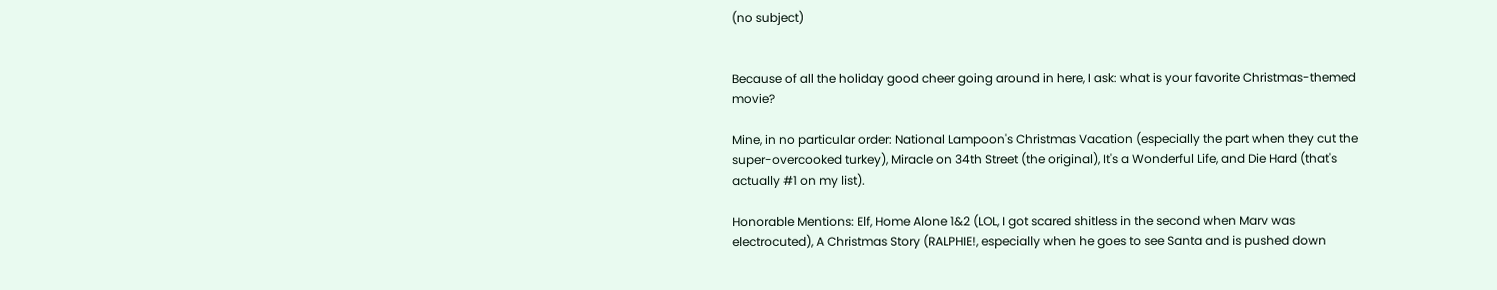(no subject)


Because of all the holiday good cheer going around in here, I ask: what is your favorite Christmas-themed movie?

Mine, in no particular order: National Lampoon's Christmas Vacation (especially the part when they cut the super-overcooked turkey), Miracle on 34th Street (the original), It's a Wonderful Life, and Die Hard (that's actually #1 on my list).

Honorable Mentions: Elf, Home Alone 1&2 (LOL, I got scared shitless in the second when Marv was electrocuted), A Christmas Story (RALPHIE!, especially when he goes to see Santa and is pushed down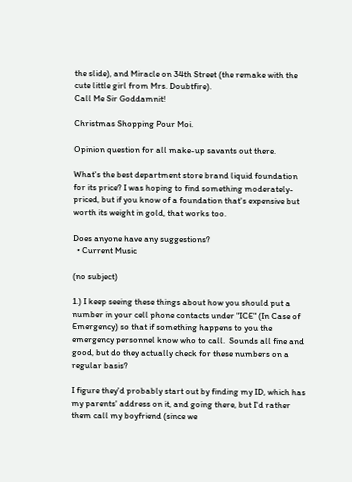the slide), and Miracle on 34th Street (the remake with the cute little girl from Mrs. Doubtfire).
Call Me Sir Goddamnit!

Christmas Shopping Pour Moi.

Opinion question for all make-up savants out there.

What's the best department store brand liquid foundation for its price? I was hoping to find something moderately-priced, but if you know of a foundation that's expensive but worth its weight in gold, that works too.

Does anyone have any suggestions?
  • Current Music

(no subject)

1.) I keep seeing these things about how you should put a number in your cell phone contacts under "ICE" (In Case of Emergency) so that if something happens to you the emergency personnel know who to call.  Sounds all fine and good, but do they actually check for these numbers on a regular basis?

I figure they'd probably start out by finding my ID, which has my parents' address on it, and going there, but I'd rather them call my boyfriend (since we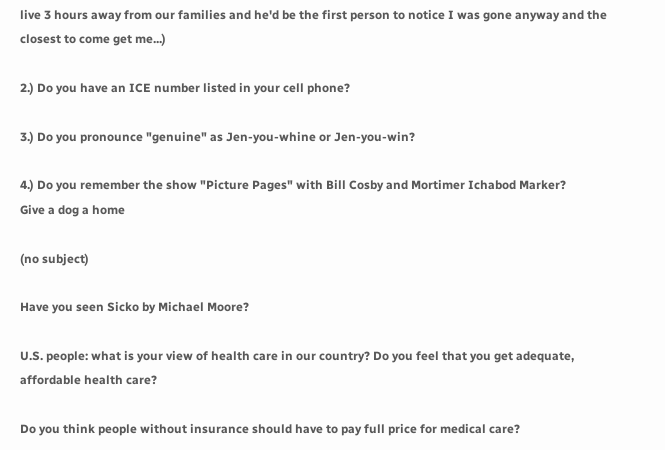live 3 hours away from our families and he'd be the first person to notice I was gone anyway and the closest to come get me...)

2.) Do you have an ICE number listed in your cell phone?

3.) Do you pronounce "genuine" as Jen-you-whine or Jen-you-win?

4.) Do you remember the show "Picture Pages" with Bill Cosby and Mortimer Ichabod Marker?
Give a dog a home

(no subject)

Have you seen Sicko by Michael Moore?

U.S. people: what is your view of health care in our country? Do you feel that you get adequate, affordable health care?

Do you think people without insurance should have to pay full price for medical care?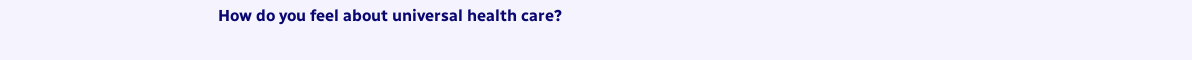How do you feel about universal health care?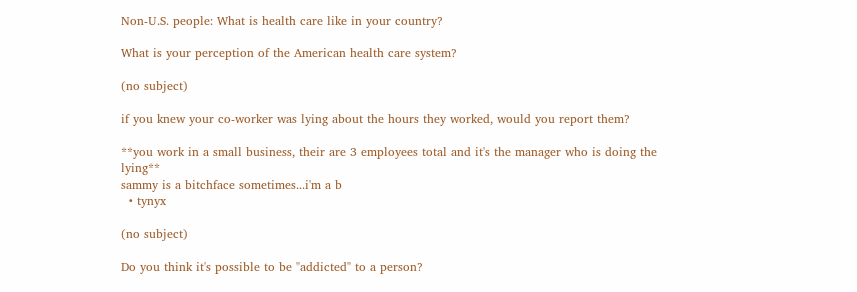Non-U.S. people: What is health care like in your country?

What is your perception of the American health care system?

(no subject)

if you knew your co-worker was lying about the hours they worked, would you report them?

**you work in a small business, their are 3 employees total and it's the manager who is doing the lying**
sammy is a bitchface sometimes...i'm a b
  • tynyx

(no subject)

Do you think it's possible to be "addicted" to a person?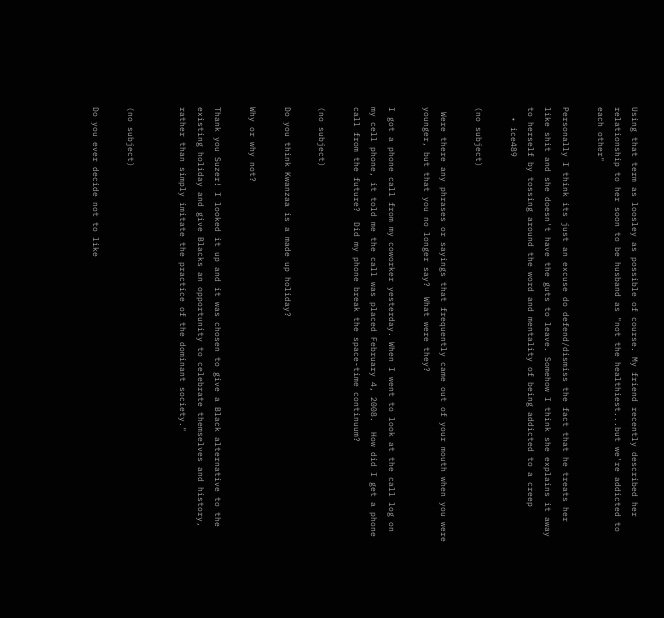Using that term as loosley as possible of course. My friend recently described her relationship to her soon to be husband as "not the healthiest...but we're addicted to each other"

Personally I think its just an excuse do defend/dismiss the fact that he treats her like shit and she doesn't have the guts to leave. Somehow I think she explains it away to herself by tossing around the word and mentality of being addicted to a creep
  • ice489

(no subject)

 Were there any phrases or sayings that frequently came out of your mouth when you were younger, but that you no longer say?  What were they?

I got a phone call from my coworker yesterday. When I went to look at the call log on my cell phone, it told me the call was placed February 4, 2008.  How did I get a phone call from the future?  Did my phone break the space-time continuum?

(no subject)

Do you think Kwanzaa is a made up holiday?

Why or why not?

Thank you Suzer! I looked it up and it was chosen to give a Black alternative to the existing holiday and give Blacks an opportunity to celebrate themselves and history, rather than simply imitate the practice of the dominant society."


(no subject)

Do you ever decide not to like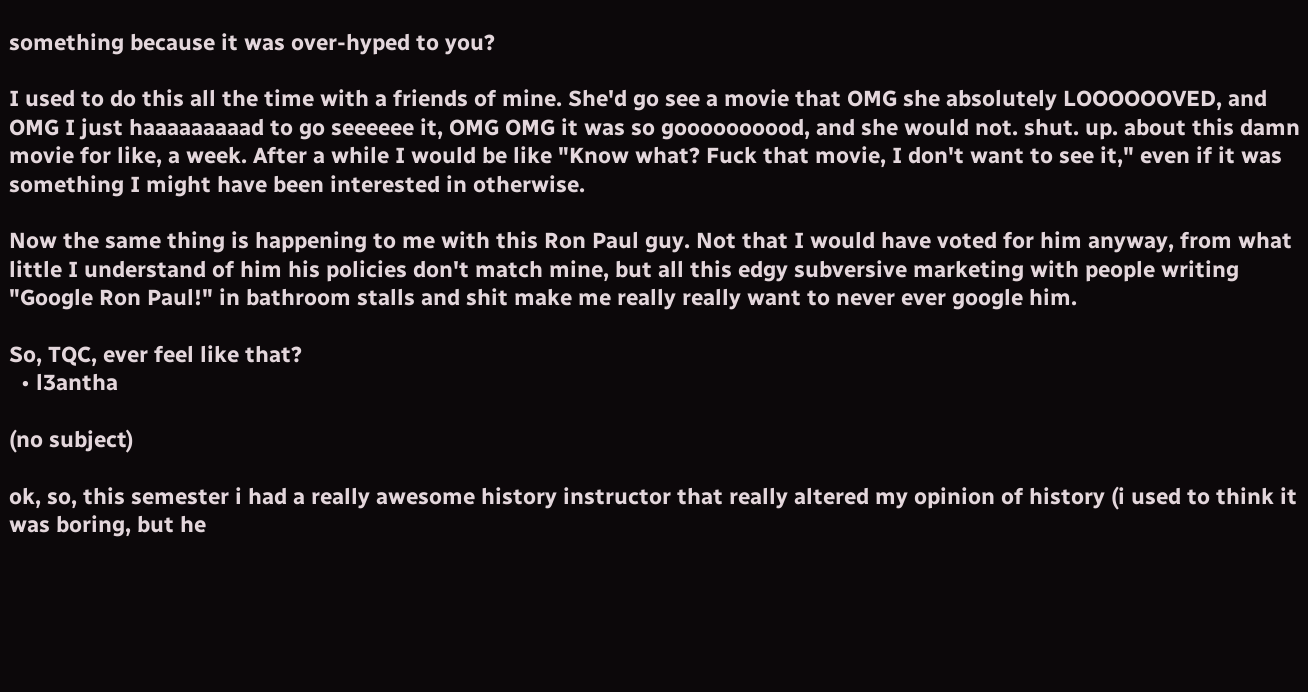something because it was over-hyped to you?

I used to do this all the time with a friends of mine. She'd go see a movie that OMG she absolutely LOOOOOOVED, and OMG I just haaaaaaaaad to go seeeeee it, OMG OMG it was so goooooooood, and she would not. shut. up. about this damn movie for like, a week. After a while I would be like "Know what? Fuck that movie, I don't want to see it," even if it was something I might have been interested in otherwise.

Now the same thing is happening to me with this Ron Paul guy. Not that I would have voted for him anyway, from what little I understand of him his policies don't match mine, but all this edgy subversive marketing with people writing "Google Ron Paul!" in bathroom stalls and shit make me really really want to never ever google him.

So, TQC, ever feel like that?
  • l3antha

(no subject)

ok, so, this semester i had a really awesome history instructor that really altered my opinion of history (i used to think it was boring, but he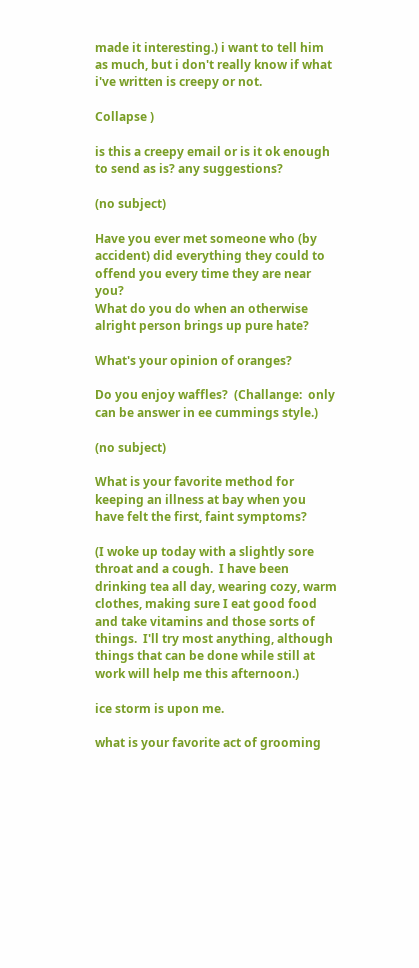made it interesting.) i want to tell him as much, but i don't really know if what i've written is creepy or not.

Collapse )

is this a creepy email or is it ok enough to send as is? any suggestions?

(no subject)

Have you ever met someone who (by accident) did everything they could to offend you every time they are near you?
What do you do when an otherwise alright person brings up pure hate?

What's your opinion of oranges?

Do you enjoy waffles?  (Challange:  only can be answer in ee cummings style.)

(no subject)

What is your favorite method for keeping an illness at bay when you have felt the first, faint symptoms?

(I woke up today with a slightly sore throat and a cough.  I have been drinking tea all day, wearing cozy, warm clothes, making sure I eat good food and take vitamins and those sorts of things.  I'll try most anything, although things that can be done while still at work will help me this afternoon.)

ice storm is upon me.

what is your favorite act of grooming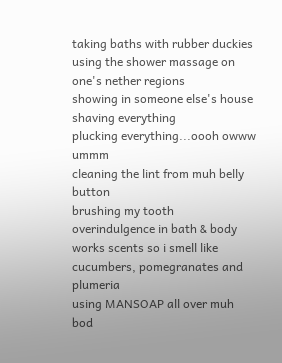taking baths with rubber duckies
using the shower massage on one's nether regions
showing in someone else's house
shaving everything
plucking everything...oooh owww ummm
cleaning the lint from muh belly button
brushing my tooth
overindulgence in bath & body works scents so i smell like cucumbers, pomegranates and plumeria
using MANSOAP all over muh bod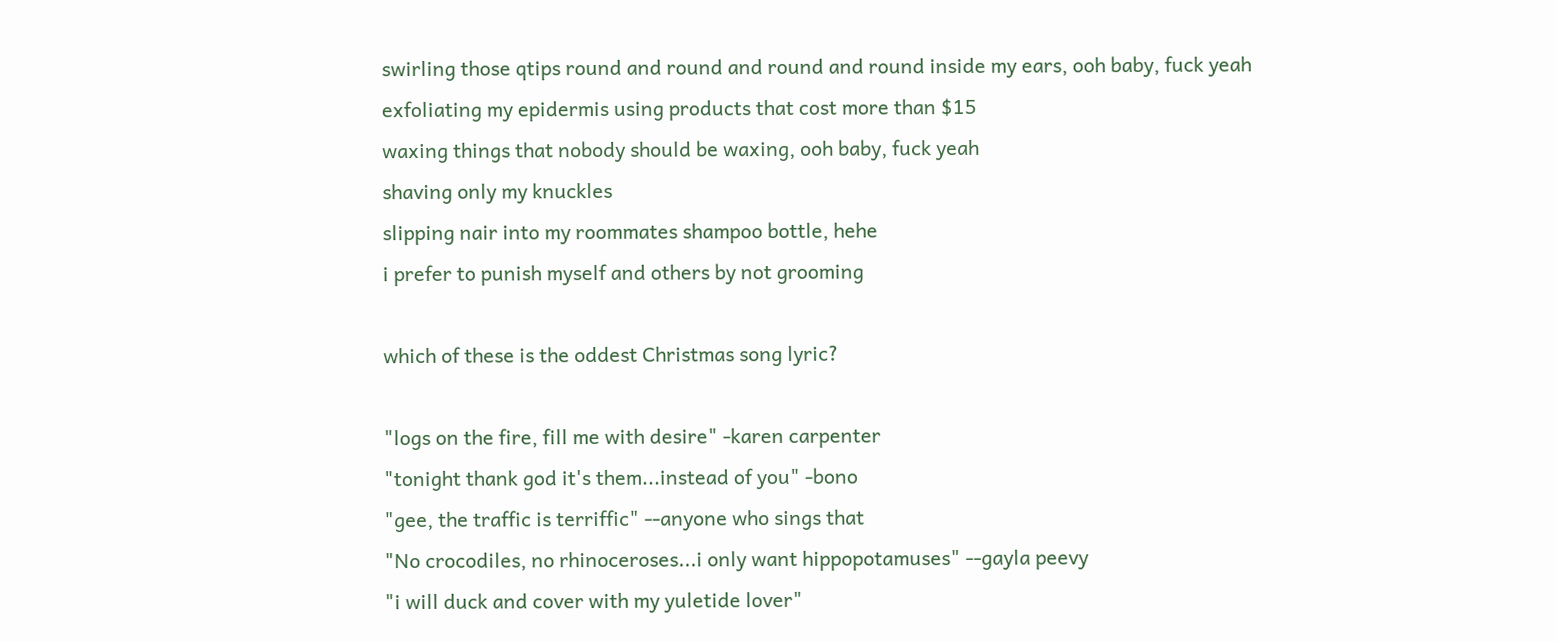swirling those qtips round and round and round and round inside my ears, ooh baby, fuck yeah
exfoliating my epidermis using products that cost more than $15
waxing things that nobody should be waxing, ooh baby, fuck yeah
shaving only my knuckles
slipping nair into my roommates shampoo bottle, hehe
i prefer to punish myself and others by not grooming

which of these is the oddest Christmas song lyric?

"logs on the fire, fill me with desire" -karen carpenter
"tonight thank god it's them...instead of you" -bono
"gee, the traffic is terriffic" --anyone who sings that
"No crocodiles, no rhinoceroses...i only want hippopotamuses" --gayla peevy
"i will duck and cover with my yuletide lover"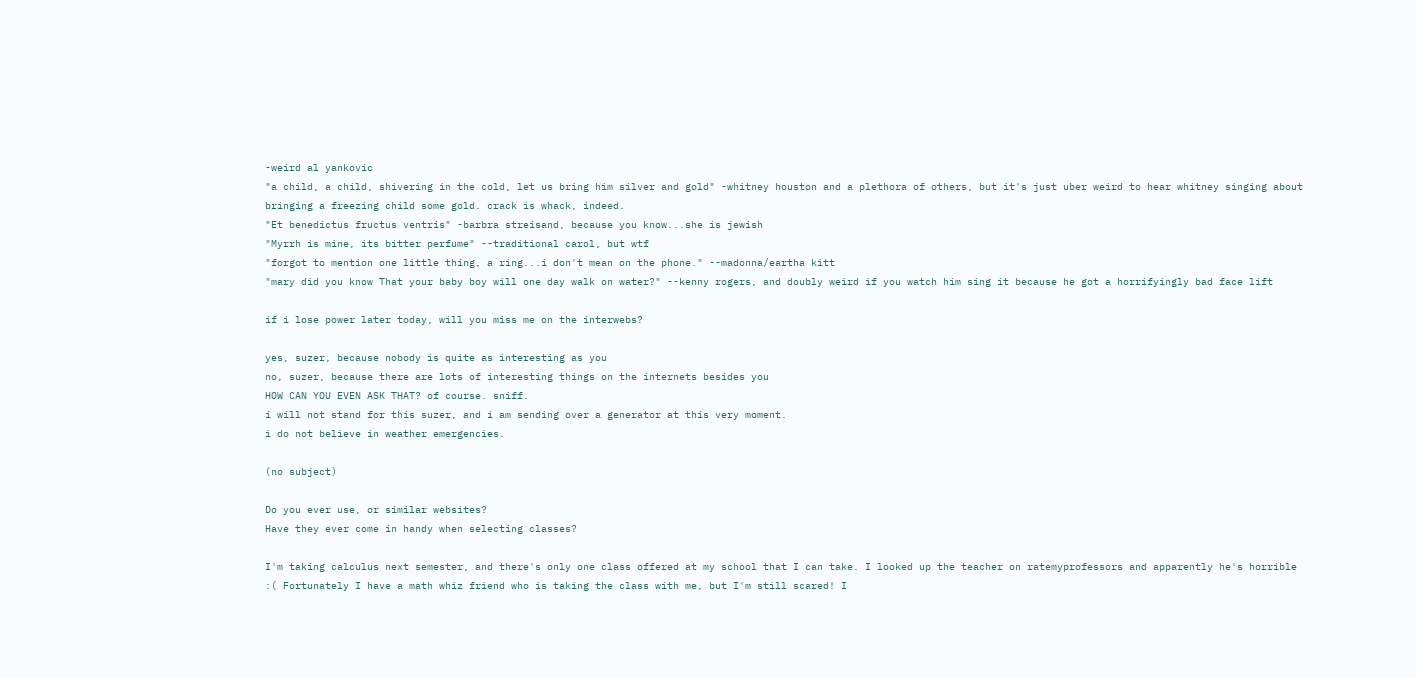-weird al yankovic
"a child, a child, shivering in the cold, let us bring him silver and gold" -whitney houston and a plethora of others, but it's just uber weird to hear whitney singing about bringing a freezing child some gold. crack is whack, indeed.
"Et benedictus fructus ventris" -barbra streisand, because you know...she is jewish
"Myrrh is mine, its bitter perfume" --traditional carol, but wtf
"forgot to mention one little thing, a ring...i don't mean on the phone." --madonna/eartha kitt
"mary did you know That your baby boy will one day walk on water?" --kenny rogers, and doubly weird if you watch him sing it because he got a horrifyingly bad face lift

if i lose power later today, will you miss me on the interwebs?

yes, suzer, because nobody is quite as interesting as you
no, suzer, because there are lots of interesting things on the internets besides you
HOW CAN YOU EVEN ASK THAT? of course. sniff.
i will not stand for this suzer, and i am sending over a generator at this very moment.
i do not believe in weather emergencies.

(no subject)

Do you ever use, or similar websites?
Have they ever come in handy when selecting classes?

I'm taking calculus next semester, and there's only one class offered at my school that I can take. I looked up the teacher on ratemyprofessors and apparently he's horrible :( Fortunately I have a math whiz friend who is taking the class with me, but I'm still scared! I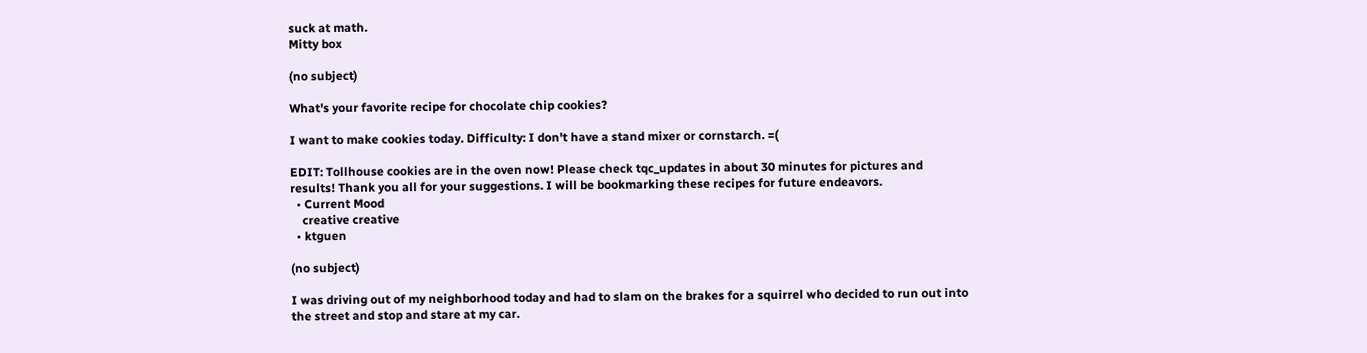suck at math.
Mitty box

(no subject)

What's your favorite recipe for chocolate chip cookies?

I want to make cookies today. Difficulty: I don't have a stand mixer or cornstarch. =(

EDIT: Tollhouse cookies are in the oven now! Please check tqc_updates in about 30 minutes for pictures and results! Thank you all for your suggestions. I will be bookmarking these recipes for future endeavors.
  • Current Mood
    creative creative
  • ktguen

(no subject)

I was driving out of my neighborhood today and had to slam on the brakes for a squirrel who decided to run out into the street and stop and stare at my car.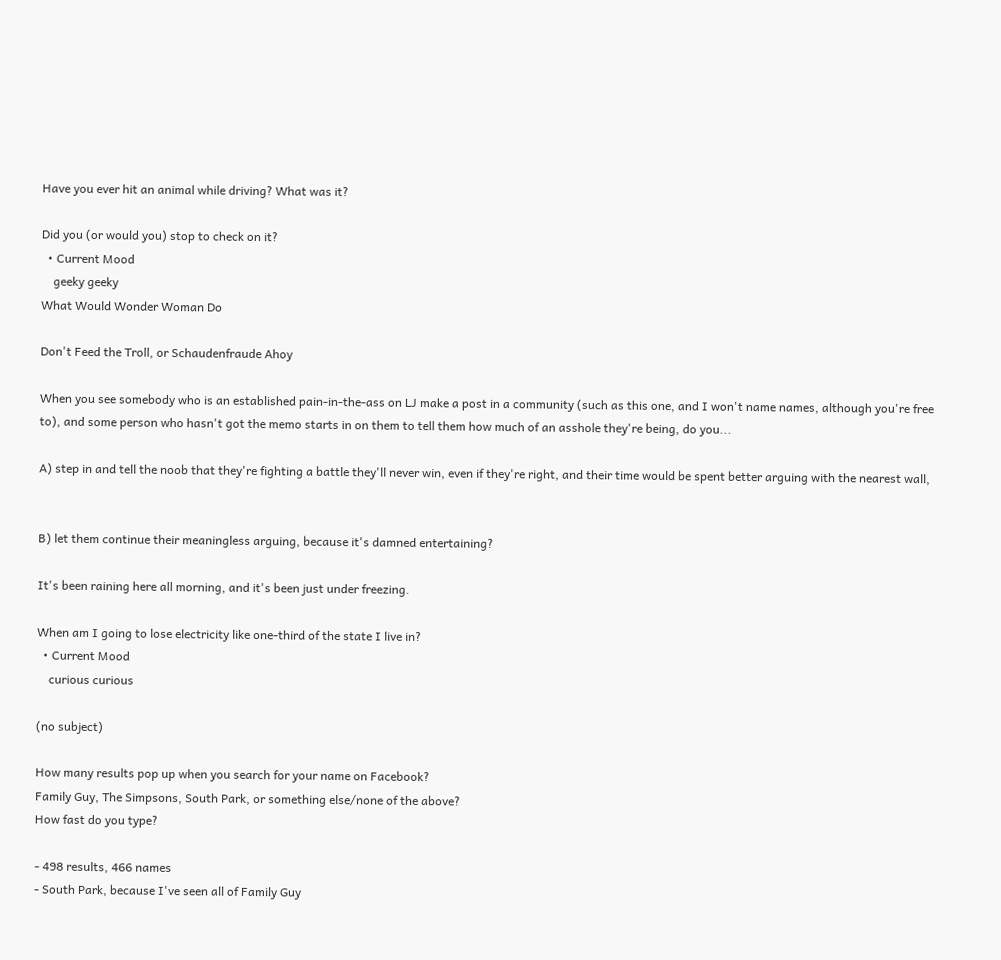Have you ever hit an animal while driving? What was it?

Did you (or would you) stop to check on it?
  • Current Mood
    geeky geeky
What Would Wonder Woman Do

Don't Feed the Troll, or Schaudenfraude Ahoy

When you see somebody who is an established pain-in-the-ass on LJ make a post in a community (such as this one, and I won't name names, although you're free to), and some person who hasn't got the memo starts in on them to tell them how much of an asshole they're being, do you...

A) step in and tell the noob that they're fighting a battle they'll never win, even if they're right, and their time would be spent better arguing with the nearest wall,


B) let them continue their meaningless arguing, because it's damned entertaining?

It's been raining here all morning, and it's been just under freezing.

When am I going to lose electricity like one-third of the state I live in?
  • Current Mood
    curious curious

(no subject)

How many results pop up when you search for your name on Facebook?
Family Guy, The Simpsons, South Park, or something else/none of the above?
How fast do you type?

- 498 results, 466 names
- South Park, because I've seen all of Family Guy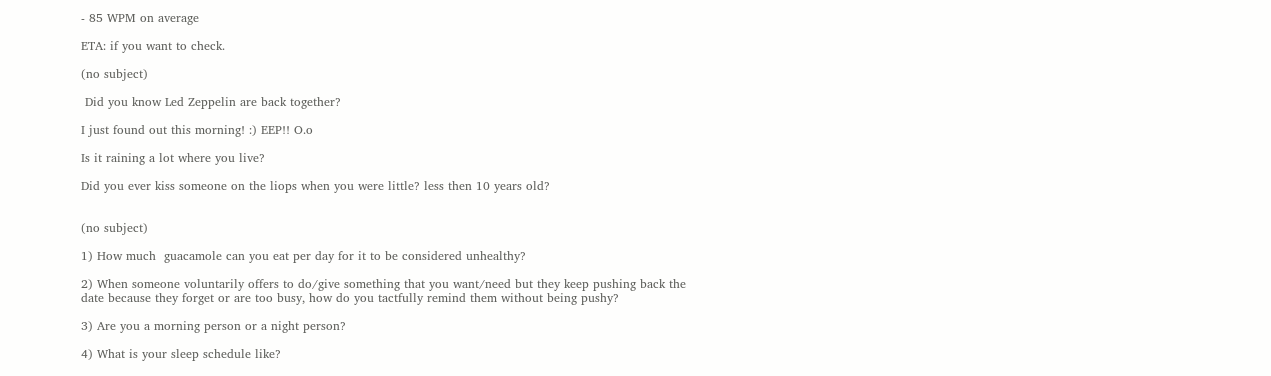- 85 WPM on average

ETA: if you want to check.

(no subject)

 Did you know Led Zeppelin are back together?

I just found out this morning! :) EEP!! O.o

Is it raining a lot where you live?

Did you ever kiss someone on the liops when you were little? less then 10 years old?


(no subject)

1) How much  guacamole can you eat per day for it to be considered unhealthy?

2) When someone voluntarily offers to do/give something that you want/need but they keep pushing back the date because they forget or are too busy, how do you tactfully remind them without being pushy?

3) Are you a morning person or a night person?

4) What is your sleep schedule like?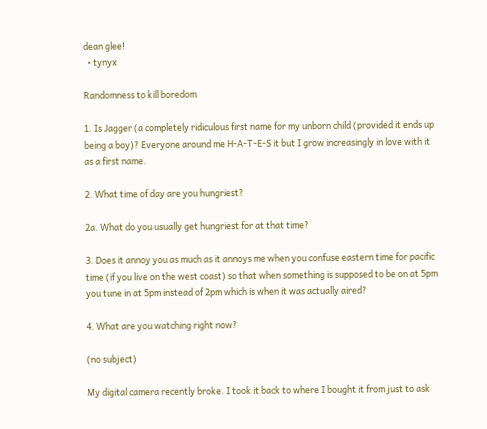dean glee!
  • tynyx

Randomness to kill boredom

1. Is Jagger (a completely ridiculous first name for my unborn child (provided it ends up being a boy)? Everyone around me H-A-T-E-S it but I grow increasingly in love with it as a first name.

2. What time of day are you hungriest?

2a. What do you usually get hungriest for at that time?

3. Does it annoy you as much as it annoys me when you confuse eastern time for pacific time (if you live on the west coast) so that when something is supposed to be on at 5pm you tune in at 5pm instead of 2pm which is when it was actually aired?

4. What are you watching right now?

(no subject)

My digital camera recently broke. I took it back to where I bought it from just to ask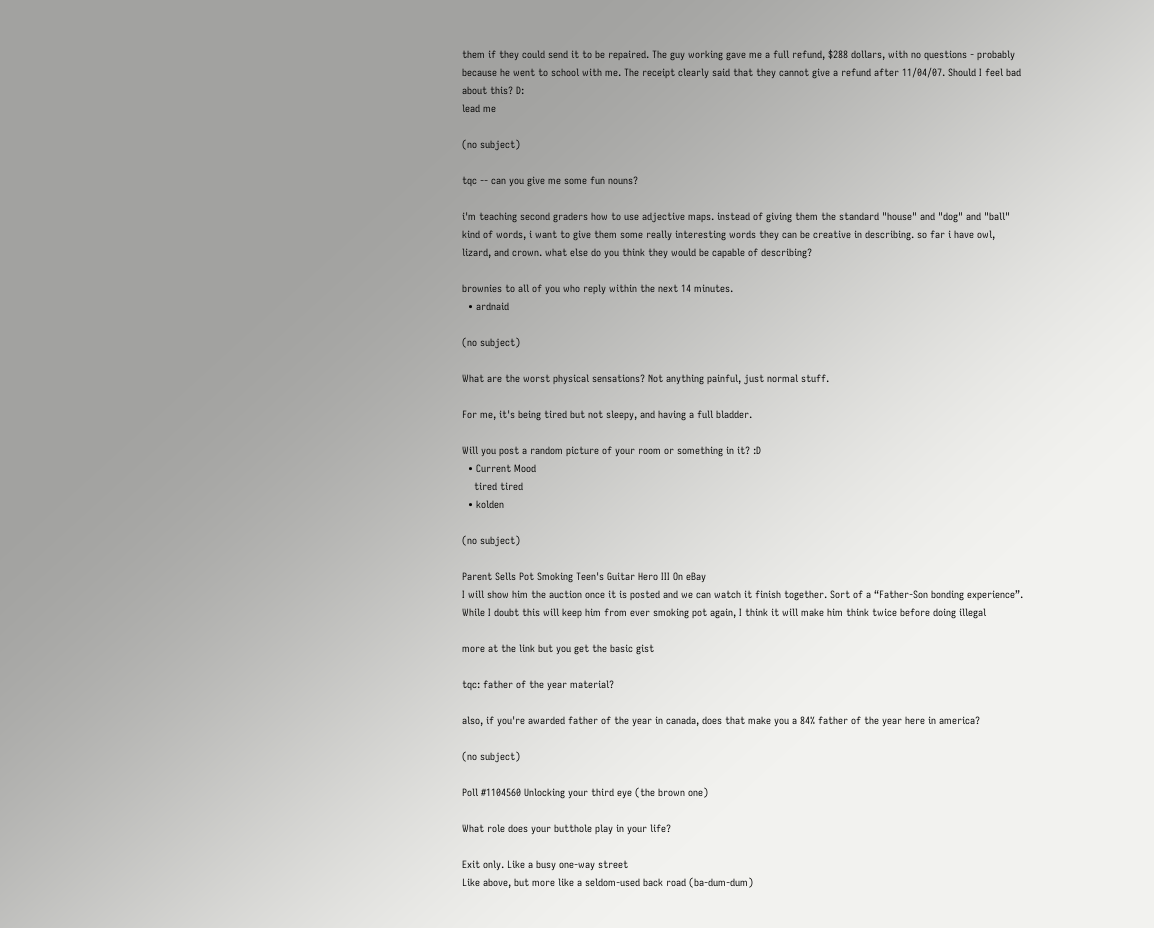them if they could send it to be repaired. The guy working gave me a full refund, $288 dollars, with no questions - probably because he went to school with me. The receipt clearly said that they cannot give a refund after 11/04/07. Should I feel bad about this? D:
lead me

(no subject)

tqc -- can you give me some fun nouns?

i'm teaching second graders how to use adjective maps. instead of giving them the standard "house" and "dog" and "ball" kind of words, i want to give them some really interesting words they can be creative in describing. so far i have owl, lizard, and crown. what else do you think they would be capable of describing?

brownies to all of you who reply within the next 14 minutes.
  • ardnaid

(no subject)

What are the worst physical sensations? Not anything painful, just normal stuff.

For me, it's being tired but not sleepy, and having a full bladder.

Will you post a random picture of your room or something in it? :D
  • Current Mood
    tired tired
  • kolden

(no subject)

Parent Sells Pot Smoking Teen's Guitar Hero III On eBay
I will show him the auction once it is posted and we can watch it finish together. Sort of a “Father-Son bonding experience”. While I doubt this will keep him from ever smoking pot again, I think it will make him think twice before doing illegal

more at the link but you get the basic gist

tqc: father of the year material?

also, if you're awarded father of the year in canada, does that make you a 84% father of the year here in america?

(no subject)

Poll #1104560 Unlocking your third eye (the brown one)

What role does your butthole play in your life?

Exit only. Like a busy one-way street
Like above, but more like a seldom-used back road (ba-dum-dum)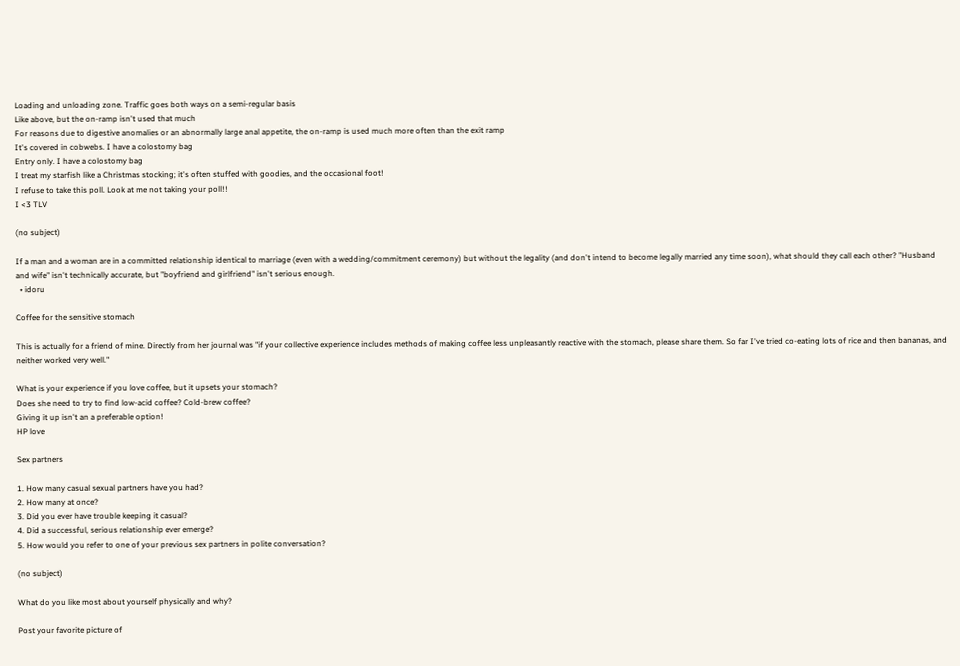Loading and unloading zone. Traffic goes both ways on a semi-regular basis
Like above, but the on-ramp isn't used that much
For reasons due to digestive anomalies or an abnormally large anal appetite, the on-ramp is used much more often than the exit ramp
It's covered in cobwebs. I have a colostomy bag
Entry only. I have a colostomy bag
I treat my starfish like a Christmas stocking; it's often stuffed with goodies, and the occasional foot!
I refuse to take this poll. Look at me not taking your poll!!
I <3 TLV

(no subject)

If a man and a woman are in a committed relationship identical to marriage (even with a wedding/commitment ceremony) but without the legality (and don't intend to become legally married any time soon), what should they call each other? "Husband and wife" isn't technically accurate, but "boyfriend and girlfriend" isn't serious enough.
  • idoru

Coffee for the sensitive stomach

This is actually for a friend of mine. Directly from her journal was "if your collective experience includes methods of making coffee less unpleasantly reactive with the stomach, please share them. So far I've tried co-eating lots of rice and then bananas, and neither worked very well."

What is your experience if you love coffee, but it upsets your stomach?
Does she need to try to find low-acid coffee? Cold-brew coffee?
Giving it up isn't an a preferable option!
HP love

Sex partners

1. How many casual sexual partners have you had?
2. How many at once?
3. Did you ever have trouble keeping it casual?
4. Did a successful, serious relationship ever emerge?
5. How would you refer to one of your previous sex partners in polite conversation?

(no subject)

What do you like most about yourself physically and why?

Post your favorite picture of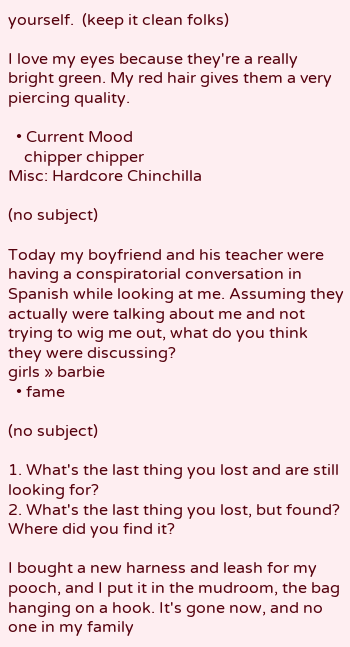yourself.  (keep it clean folks)

I love my eyes because they're a really bright green. My red hair gives them a very piercing quality.

  • Current Mood
    chipper chipper
Misc: Hardcore Chinchilla

(no subject)

Today my boyfriend and his teacher were having a conspiratorial conversation in Spanish while looking at me. Assuming they actually were talking about me and not trying to wig me out, what do you think they were discussing?
girls » barbie
  • fame

(no subject)

1. What's the last thing you lost and are still looking for?
2. What's the last thing you lost, but found? Where did you find it?

I bought a new harness and leash for my pooch, and I put it in the mudroom, the bag hanging on a hook. It's gone now, and no one in my family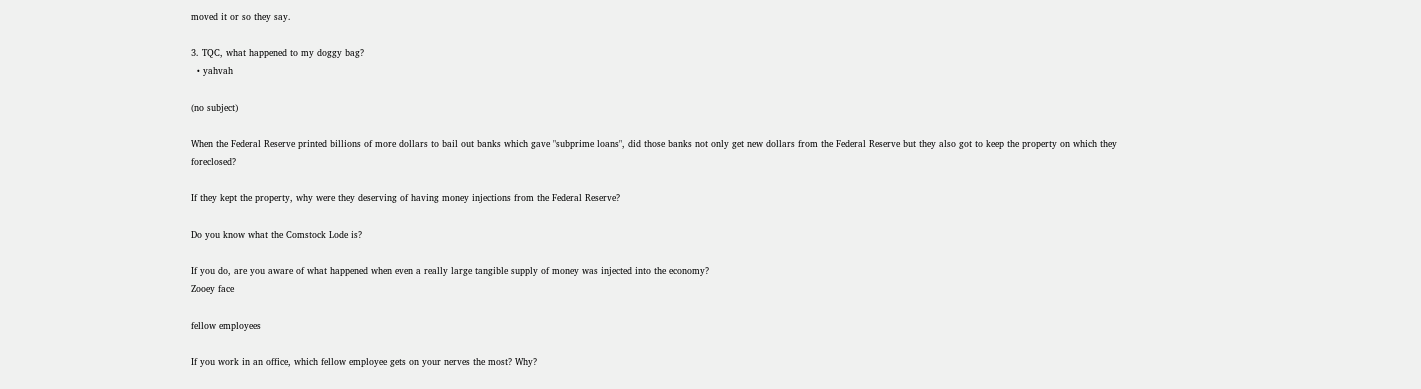moved it or so they say.

3. TQC, what happened to my doggy bag?
  • yahvah

(no subject)

When the Federal Reserve printed billions of more dollars to bail out banks which gave "subprime loans", did those banks not only get new dollars from the Federal Reserve but they also got to keep the property on which they foreclosed?

If they kept the property, why were they deserving of having money injections from the Federal Reserve?

Do you know what the Comstock Lode is?

If you do, are you aware of what happened when even a really large tangible supply of money was injected into the economy?
Zooey face

fellow employees

If you work in an office, which fellow employee gets on your nerves the most? Why?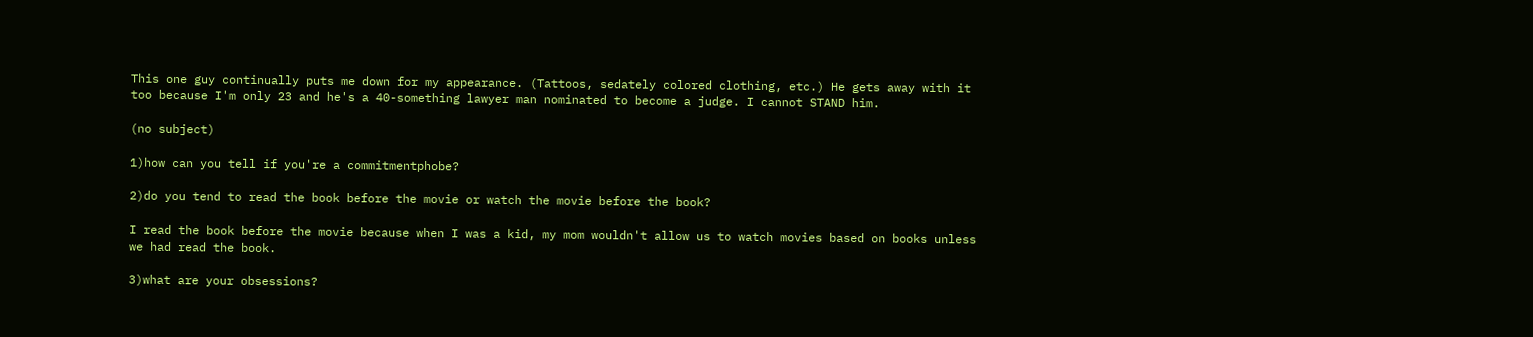This one guy continually puts me down for my appearance. (Tattoos, sedately colored clothing, etc.) He gets away with it too because I'm only 23 and he's a 40-something lawyer man nominated to become a judge. I cannot STAND him.

(no subject)

1)how can you tell if you're a commitmentphobe?

2)do you tend to read the book before the movie or watch the movie before the book?

I read the book before the movie because when I was a kid, my mom wouldn't allow us to watch movies based on books unless we had read the book.

3)what are your obsessions?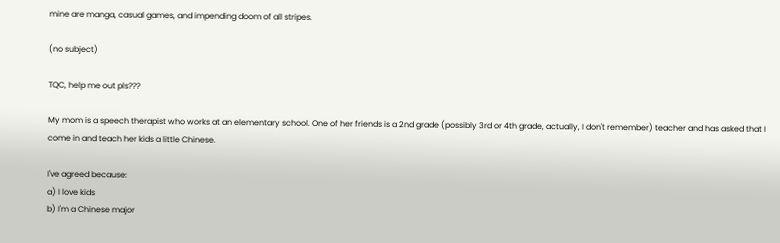mine are manga, casual games, and impending doom of all stripes.

(no subject)

TQC, help me out pls???

My mom is a speech therapist who works at an elementary school. One of her friends is a 2nd grade (possibly 3rd or 4th grade, actually, I don't remember) teacher and has asked that I come in and teach her kids a little Chinese.

I've agreed because:
a) I love kids
b) I'm a Chinese major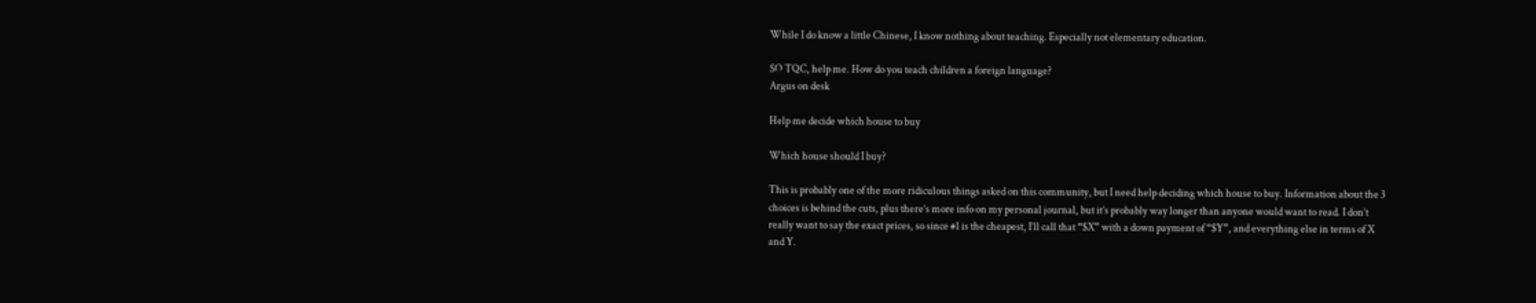While I do know a little Chinese, I know nothing about teaching. Especially not elementary education.

SO TQC, help me. How do you teach children a foreign language?
Argus on desk

Help me decide which house to buy

Which house should I buy?

This is probably one of the more ridiculous things asked on this community, but I need help deciding which house to buy. Information about the 3 choices is behind the cuts, plus there’s more info on my personal journal, but it’s probably way longer than anyone would want to read. I don’t really want to say the exact prices, so since #1 is the cheapest, I’ll call that “$X” with a down payment of “$Y”, and everything else in terms of X and Y.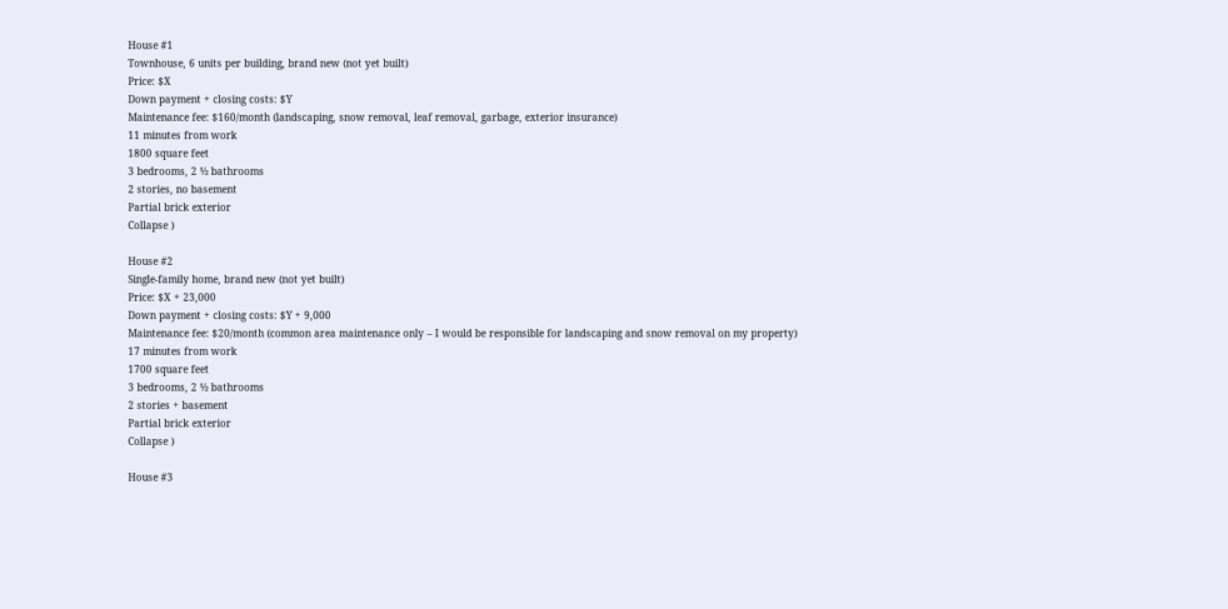House #1
Townhouse, 6 units per building, brand new (not yet built)
Price: $X
Down payment + closing costs: $Y
Maintenance fee: $160/month (landscaping, snow removal, leaf removal, garbage, exterior insurance)
11 minutes from work
1800 square feet
3 bedrooms, 2 ½ bathrooms
2 stories, no basement
Partial brick exterior
Collapse )

House #2
Single-family home, brand new (not yet built)
Price: $X + 23,000
Down payment + closing costs: $Y + 9,000
Maintenance fee: $20/month (common area maintenance only – I would be responsible for landscaping and snow removal on my property)
17 minutes from work
1700 square feet
3 bedrooms, 2 ½ bathrooms
2 stories + basement
Partial brick exterior
Collapse )

House #3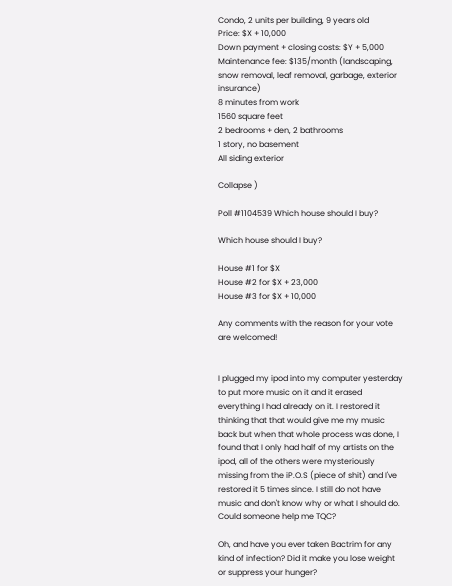Condo, 2 units per building, 9 years old
Price: $X + 10,000
Down payment + closing costs: $Y + 5,000
Maintenance fee: $135/month (landscaping, snow removal, leaf removal, garbage, exterior insurance)
8 minutes from work
1560 square feet
2 bedrooms + den, 2 bathrooms
1 story, no basement
All siding exterior

Collapse )

Poll #1104539 Which house should I buy?

Which house should I buy?

House #1 for $X
House #2 for $X + 23,000
House #3 for $X + 10,000

Any comments with the reason for your vote are welcomed!


I plugged my ipod into my computer yesterday to put more music on it and it erased everything I had already on it. I restored it thinking that that would give me my music back but when that whole process was done, I found that I only had half of my artists on the ipod, all of the others were mysteriously missing from the iP.O.S (piece of shit) and I've restored it 5 times since. I still do not have music and don't know why or what I should do.
Could someone help me TQC?

Oh, and have you ever taken Bactrim for any kind of infection? Did it make you lose weight or suppress your hunger?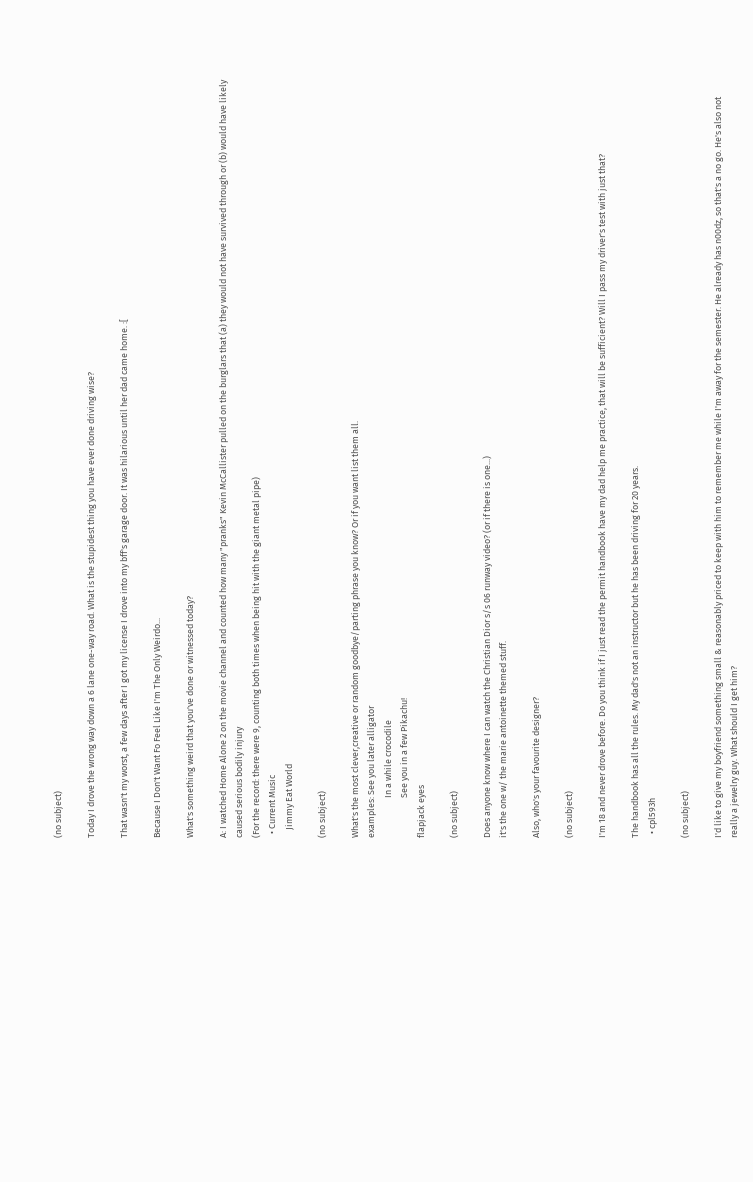(no subject)

Today I drove the wrong way down a 6 lane one-way road. What is the stupidest thing you have ever done driving wise?

That wasn't my worst, a few days after I got my license I drove into my bff's garage door. It was hilarious until her dad came home. :[

Because I Don't Want Fo Feel Like I'm The Only Weirdo...

What's something weird that you've done or witnessed today?

A: I watched Home Alone 2 on the movie channel and counted how many "pranks" Kevin McCallister pulled on the burglars that (a) they would not have survived through or (b) would have likely caused serious bodily injury
(For the record: there were 9, counting both times when being hit with the giant metal pipe)
  • Current Music
    Jimmy Eat World

(no subject)

What's the most clever,creative or random goodbye/parting phrase you know? Or if you want list them all.
examples: See you later alligator
                    In a while crocodile
                    See you in a few Pikachu!
flapjack eyes

(no subject)

Does anyone know where I can watch the Christian Dior s/s 06 runway video? (or if there is one...)
it's the one w/ the marie antoinette themed stuff.

Also, who's your favourite designer?

(no subject)

I'm 18 and never drove before. Do you think if I just read the permit handbook have my dad help me practice, that will be sufficient? Will I pass my driver's test with just that?

The handbook has all the rules. My dad's not an instructor but he has been driving for 20 years.
  • cpl593h

(no subject)

I'd like to give my boyfriend something small & reasonably priced to keep with him to remember me while I'm away for the semester. He already has n00dz, so that's a no go. He's also not really a jewelry guy. What should I get him?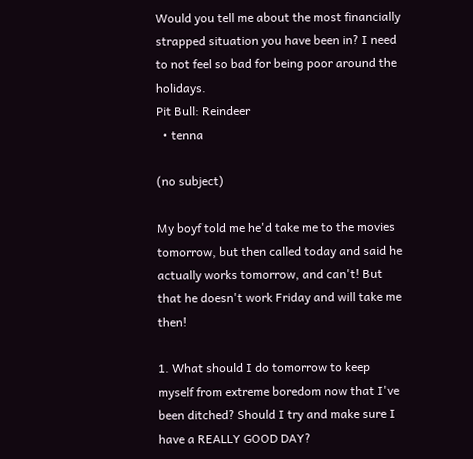Would you tell me about the most financially strapped situation you have been in? I need to not feel so bad for being poor around the holidays.
Pit Bull: Reindeer
  • tenna

(no subject)

My boyf told me he'd take me to the movies tomorrow, but then called today and said he actually works tomorrow, and can't! But that he doesn't work Friday and will take me then!

1. What should I do tomorrow to keep myself from extreme boredom now that I've been ditched? Should I try and make sure I have a REALLY GOOD DAY?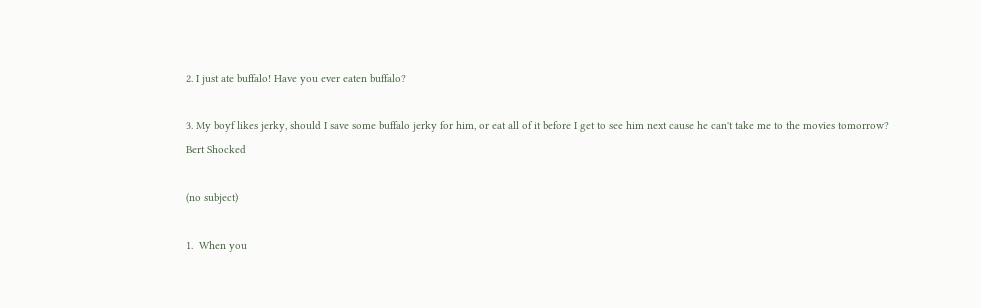2. I just ate buffalo! Have you ever eaten buffalo?

3. My boyf likes jerky, should I save some buffalo jerky for him, or eat all of it before I get to see him next cause he can't take me to the movies tomorrow?
Bert Shocked

(no subject)

1.  When you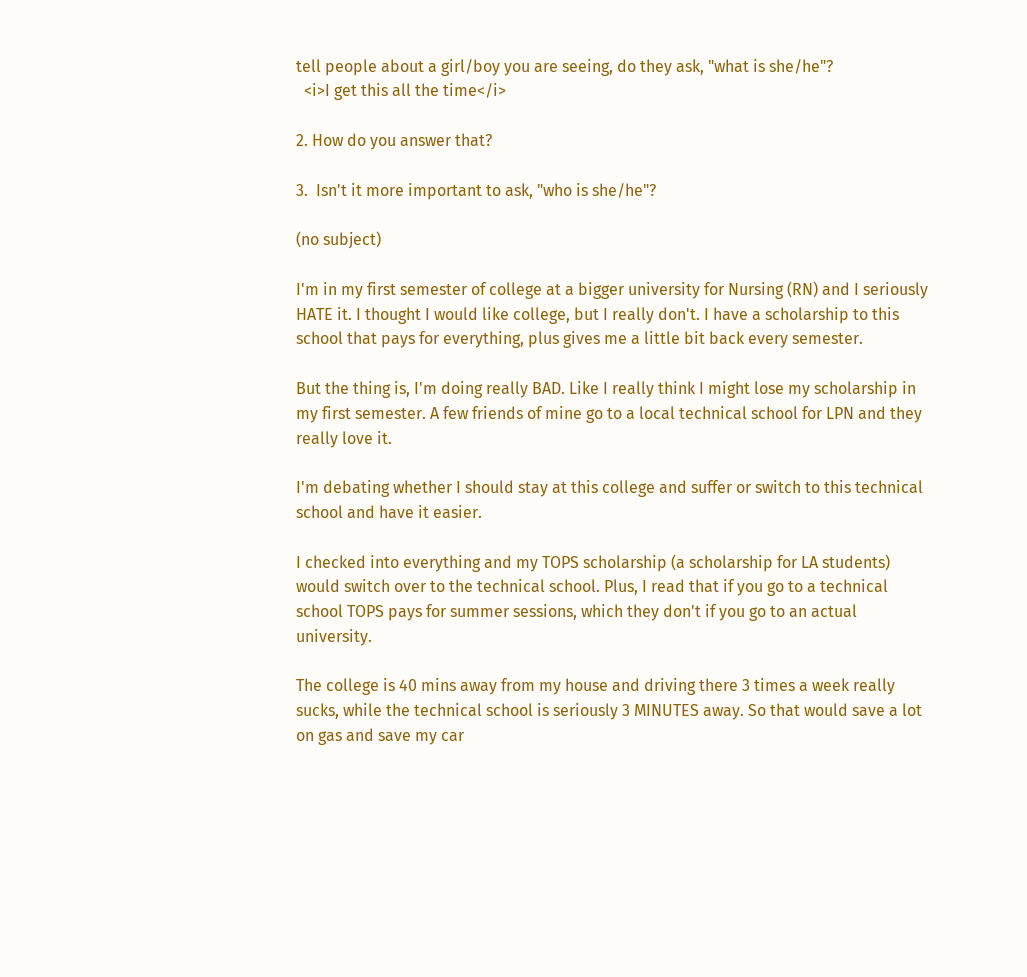tell people about a girl/boy you are seeing, do they ask, "what is she/he"?
  <i>I get this all the time</i>

2. How do you answer that?

3.  Isn't it more important to ask, "who is she/he"?

(no subject)

I'm in my first semester of college at a bigger university for Nursing (RN) and I seriously HATE it. I thought I would like college, but I really don't. I have a scholarship to this school that pays for everything, plus gives me a little bit back every semester.

But the thing is, I'm doing really BAD. Like I really think I might lose my scholarship in my first semester. A few friends of mine go to a local technical school for LPN and they really love it.

I'm debating whether I should stay at this college and suffer or switch to this technical school and have it easier.

I checked into everything and my TOPS scholarship (a scholarship for LA students) would switch over to the technical school. Plus, I read that if you go to a technical school TOPS pays for summer sessions, which they don't if you go to an actual university.

The college is 40 mins away from my house and driving there 3 times a week really sucks, while the technical school is seriously 3 MINUTES away. So that would save a lot on gas and save my car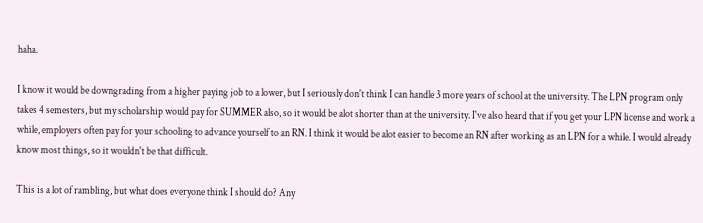haha.

I know it would be downgrading from a higher paying job to a lower, but I seriously don't think I can handle 3 more years of school at the university. The LPN program only takes 4 semesters, but my scholarship would pay for SUMMER also, so it would be alot shorter than at the university. I've also heard that if you get your LPN license and work a while, employers often pay for your schooling to advance yourself to an RN. I think it would be alot easier to become an RN after working as an LPN for a while. I would already know most things, so it wouldn't be that difficult.

This is a lot of rambling, but what does everyone think I should do? Any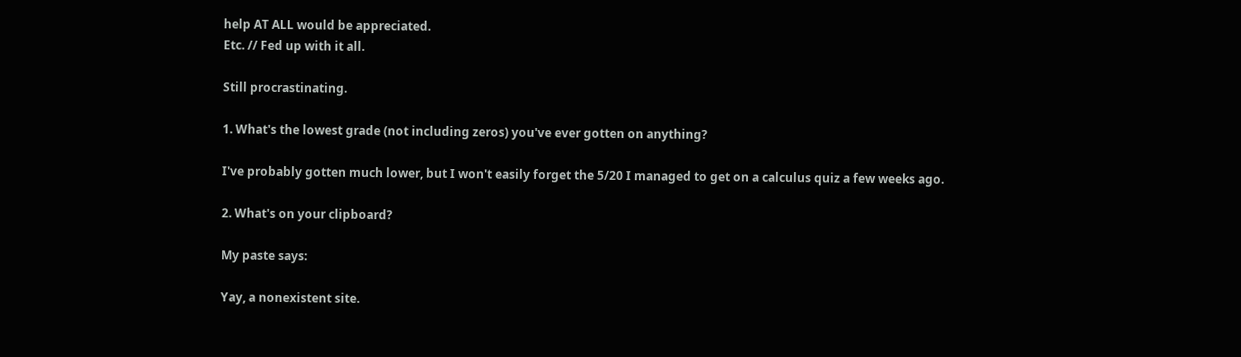help AT ALL would be appreciated.
Etc. // Fed up with it all.

Still procrastinating.

1. What's the lowest grade (not including zeros) you've ever gotten on anything?

I've probably gotten much lower, but I won't easily forget the 5/20 I managed to get on a calculus quiz a few weeks ago.

2. What's on your clipboard?

My paste says:

Yay, a nonexistent site.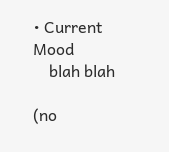• Current Mood
    blah blah

(no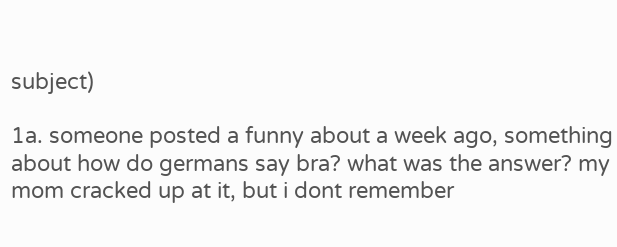subject)

1a. someone posted a funny about a week ago, something about how do germans say bra? what was the answer? my mom cracked up at it, but i dont remember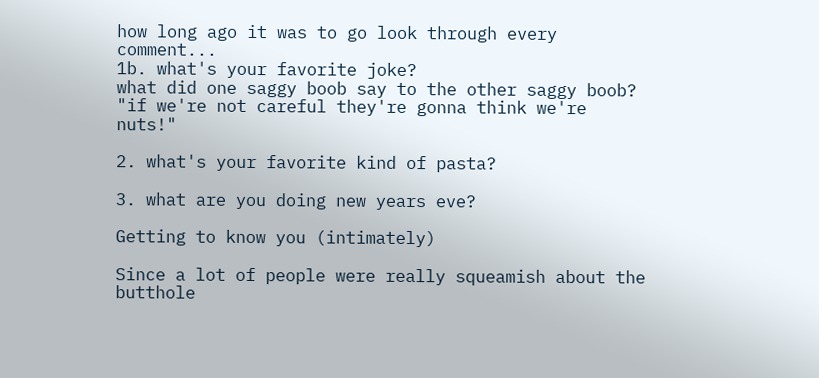how long ago it was to go look through every comment...
1b. what's your favorite joke?
what did one saggy boob say to the other saggy boob? "if we're not careful they're gonna think we're nuts!"

2. what's your favorite kind of pasta?

3. what are you doing new years eve?

Getting to know you (intimately)

Since a lot of people were really squeamish about the butthole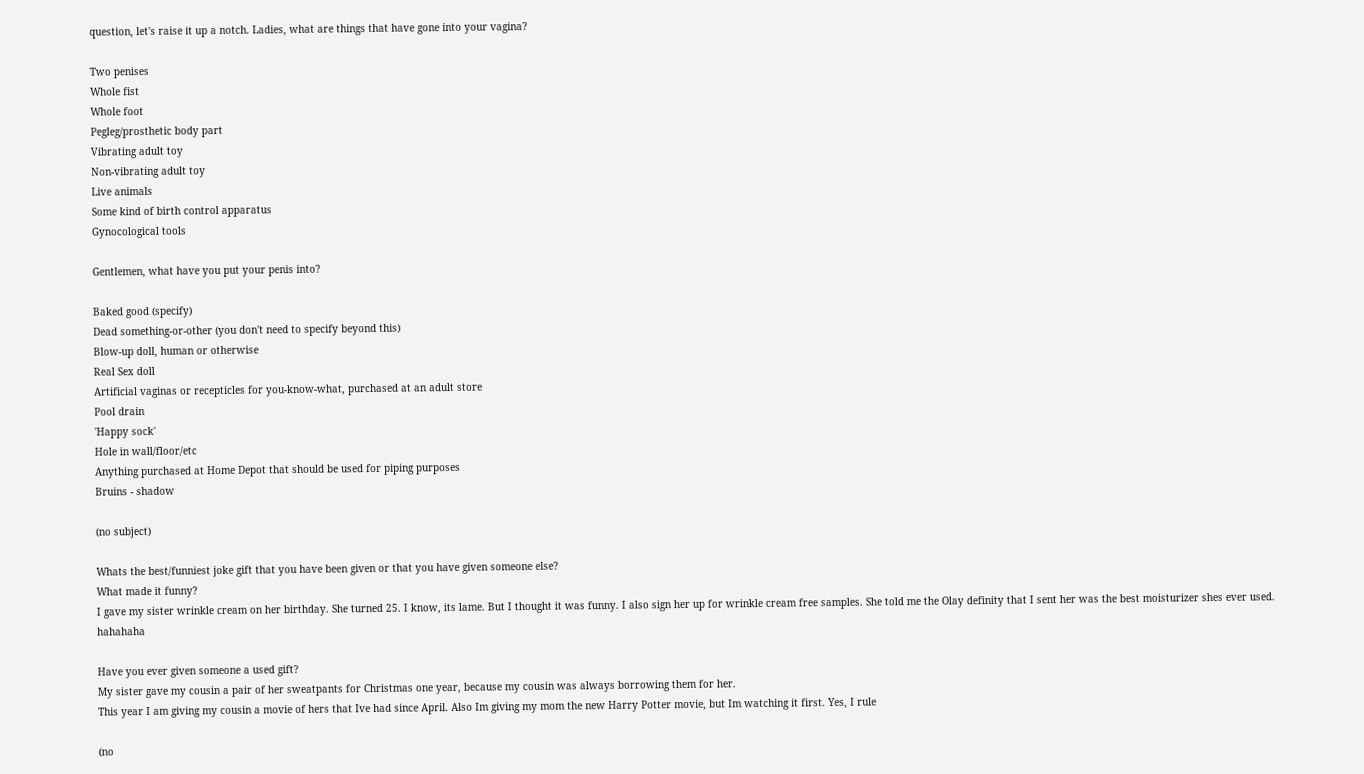question, let's raise it up a notch. Ladies, what are things that have gone into your vagina?

Two penises
Whole fist
Whole foot
Pegleg/prosthetic body part
Vibrating adult toy
Non-vibrating adult toy
Live animals
Some kind of birth control apparatus
Gynocological tools

Gentlemen, what have you put your penis into?

Baked good (specify)
Dead something-or-other (you don't need to specify beyond this)
Blow-up doll, human or otherwise
Real Sex doll
Artificial vaginas or recepticles for you-know-what, purchased at an adult store
Pool drain
'Happy sock'
Hole in wall/floor/etc
Anything purchased at Home Depot that should be used for piping purposes
Bruins - shadow

(no subject)

Whats the best/funniest joke gift that you have been given or that you have given someone else?
What made it funny?
I gave my sister wrinkle cream on her birthday. She turned 25. I know, its lame. But I thought it was funny. I also sign her up for wrinkle cream free samples. She told me the Olay definity that I sent her was the best moisturizer shes ever used. hahahaha

Have you ever given someone a used gift?
My sister gave my cousin a pair of her sweatpants for Christmas one year, because my cousin was always borrowing them for her.
This year I am giving my cousin a movie of hers that Ive had since April. Also Im giving my mom the new Harry Potter movie, but Im watching it first. Yes, I rule

(no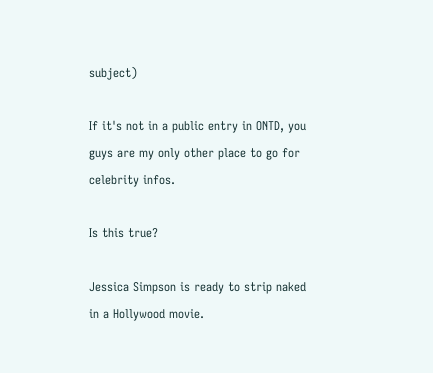subject)

If it's not in a public entry in ONTD, you guys are my only other place to go for celebrity infos.

Is this true?

Jessica Simpson is ready to strip naked in a Hollywood movie.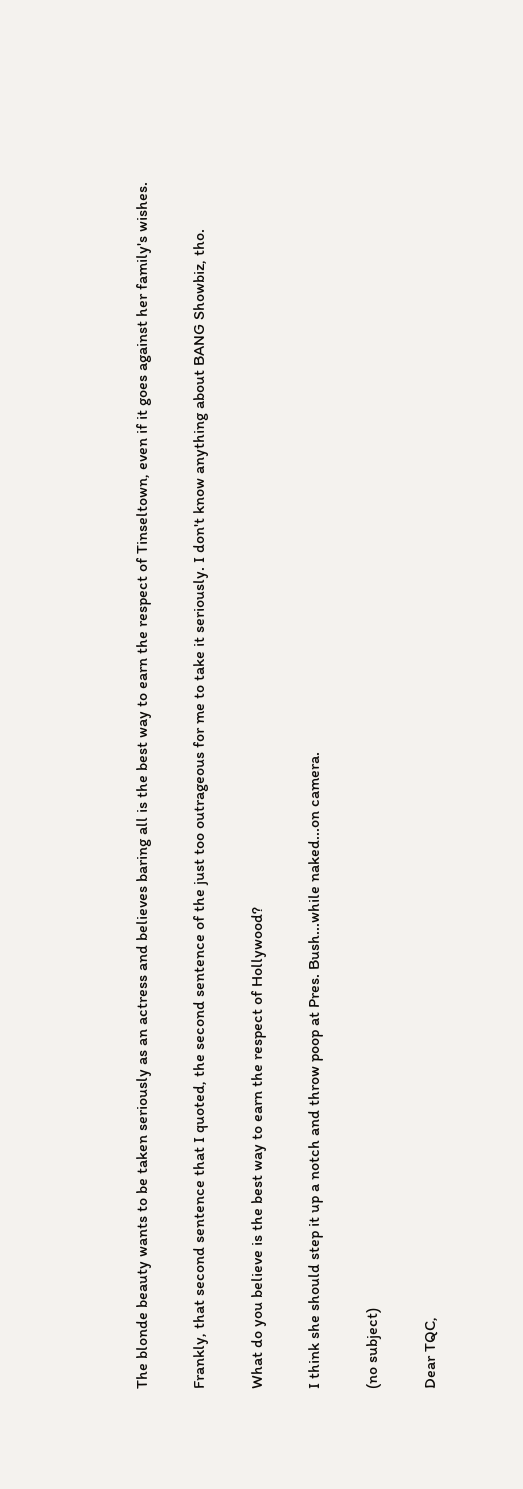The blonde beauty wants to be taken seriously as an actress and believes baring all is the best way to earn the respect of Tinseltown, even if it goes against her family's wishes.

Frankly, that second sentence that I quoted, the second sentence of the just too outrageous for me to take it seriously. I don't know anything about BANG Showbiz, tho.

What do you believe is the best way to earn the respect of Hollywood?

I think she should step it up a notch and throw poop at Pres. Bush...while naked...on camera.

(no subject)

Dear TQC,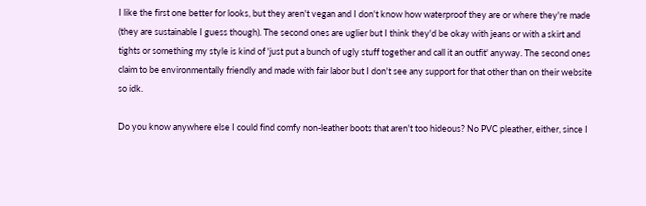I like the first one better for looks, but they aren't vegan and I don't know how waterproof they are or where they're made (they are sustainable I guess though). The second ones are uglier but I think they'd be okay with jeans or with a skirt and tights or something my style is kind of 'just put a bunch of ugly stuff together and call it an outfit' anyway. The second ones claim to be environmentally friendly and made with fair labor but I don't see any support for that other than on their website so idk.

Do you know anywhere else I could find comfy non-leather boots that aren't too hideous? No PVC pleather, either, since I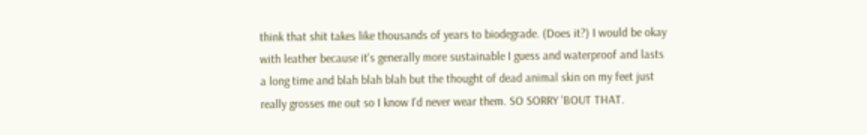think that shit takes like thousands of years to biodegrade. (Does it?) I would be okay with leather because it's generally more sustainable I guess and waterproof and lasts a long time and blah blah blah but the thought of dead animal skin on my feet just really grosses me out so I know I'd never wear them. SO SORRY 'BOUT THAT.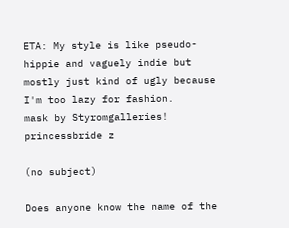ETA: My style is like pseudo-hippie and vaguely indie but mostly just kind of ugly because I'm too lazy for fashion.
mask by Styromgalleries! princessbride z

(no subject)

Does anyone know the name of the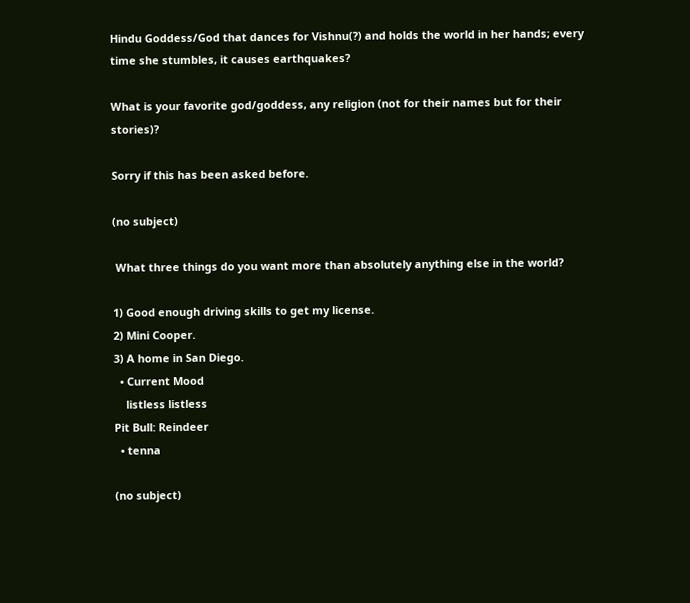Hindu Goddess/God that dances for Vishnu(?) and holds the world in her hands; every time she stumbles, it causes earthquakes?

What is your favorite god/goddess, any religion (not for their names but for their stories)?

Sorry if this has been asked before.

(no subject)

 What three things do you want more than absolutely anything else in the world?

1) Good enough driving skills to get my license.
2) Mini Cooper.
3) A home in San Diego.
  • Current Mood
    listless listless
Pit Bull: Reindeer
  • tenna

(no subject)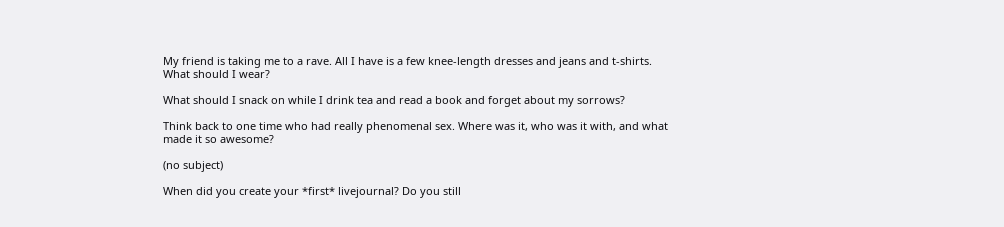My friend is taking me to a rave. All I have is a few knee-length dresses and jeans and t-shirts. What should I wear?

What should I snack on while I drink tea and read a book and forget about my sorrows?

Think back to one time who had really phenomenal sex. Where was it, who was it with, and what made it so awesome?

(no subject)

When did you create your *first* livejournal? Do you still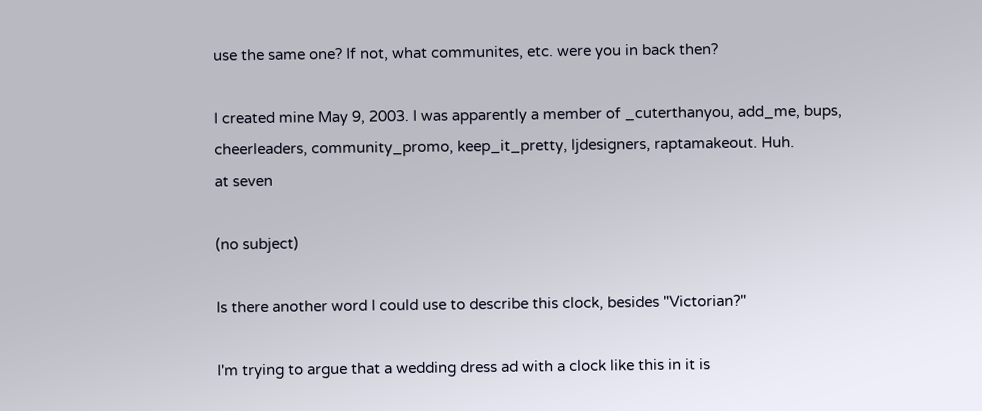use the same one? If not, what communites, etc. were you in back then?

I created mine May 9, 2003. I was apparently a member of _cuterthanyou, add_me, bups, cheerleaders, community_promo, keep_it_pretty, ljdesigners, raptamakeout. Huh.
at seven

(no subject)

Is there another word I could use to describe this clock, besides "Victorian?"

I'm trying to argue that a wedding dress ad with a clock like this in it is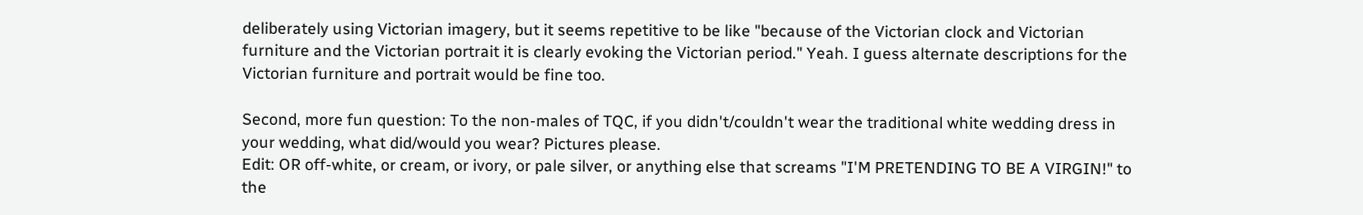deliberately using Victorian imagery, but it seems repetitive to be like "because of the Victorian clock and Victorian furniture and the Victorian portrait it is clearly evoking the Victorian period." Yeah. I guess alternate descriptions for the Victorian furniture and portrait would be fine too.

Second, more fun question: To the non-males of TQC, if you didn't/couldn't wear the traditional white wedding dress in your wedding, what did/would you wear? Pictures please.
Edit: OR off-white, or cream, or ivory, or pale silver, or anything else that screams "I'M PRETENDING TO BE A VIRGIN!" to the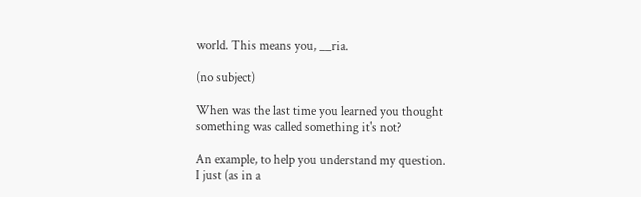world. This means you, __ria.

(no subject)

When was the last time you learned you thought something was called something it's not?

An example, to help you understand my question.
I just (as in a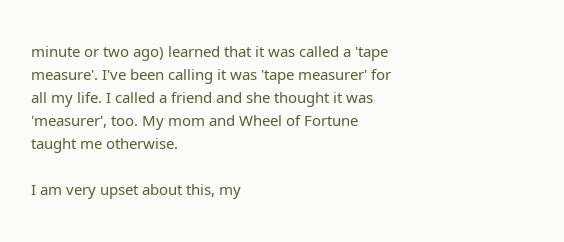minute or two ago) learned that it was called a 'tape measure'. I've been calling it was 'tape measurer' for all my life. I called a friend and she thought it was 'measurer', too. My mom and Wheel of Fortune taught me otherwise.

I am very upset about this, my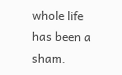whole life has been a sham.